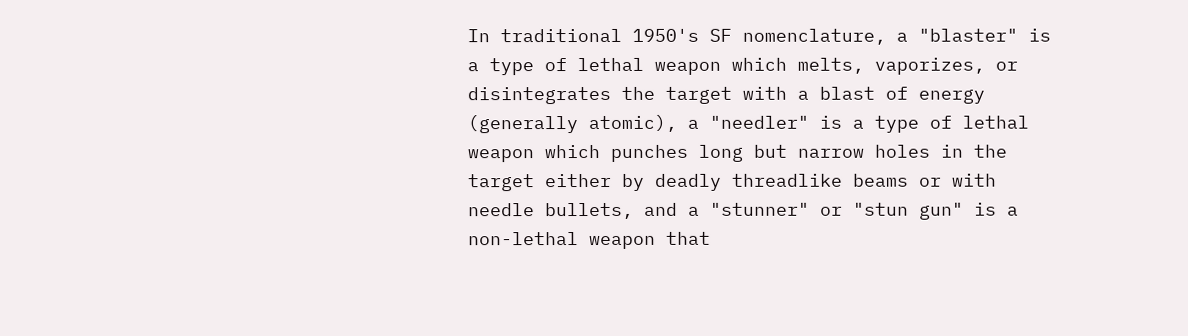In traditional 1950's SF nomenclature, a "blaster" is a type of lethal weapon which melts, vaporizes, or disintegrates the target with a blast of energy (generally atomic), a "needler" is a type of lethal weapon which punches long but narrow holes in the target either by deadly threadlike beams or with needle bullets, and a "stunner" or "stun gun" is a non-lethal weapon that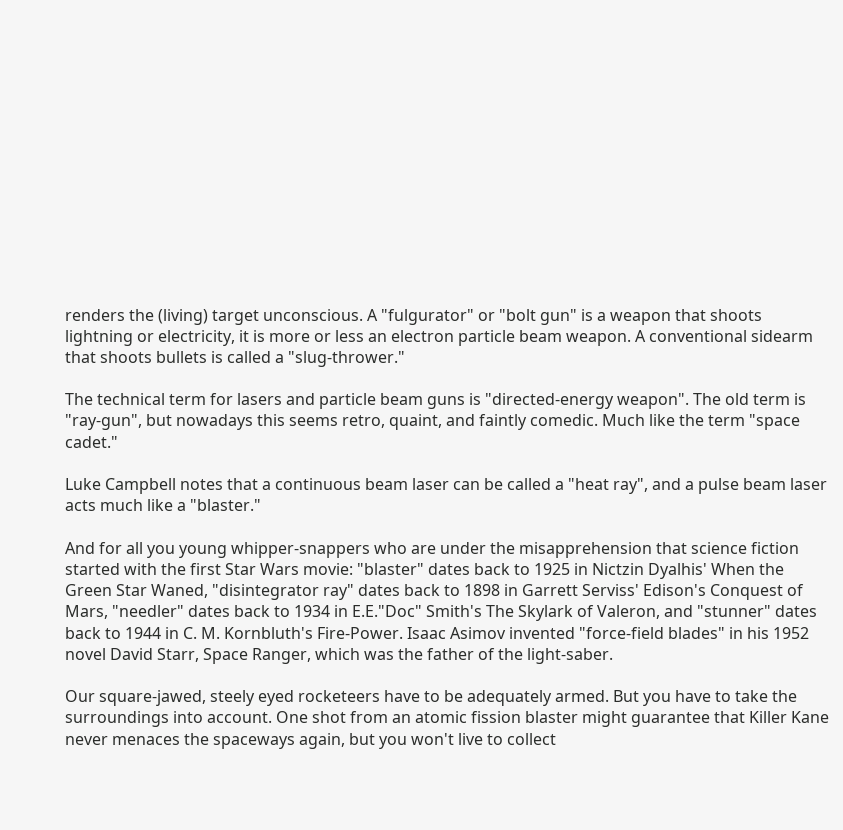renders the (living) target unconscious. A "fulgurator" or "bolt gun" is a weapon that shoots lightning or electricity, it is more or less an electron particle beam weapon. A conventional sidearm that shoots bullets is called a "slug-thrower."

The technical term for lasers and particle beam guns is "directed-energy weapon". The old term is "ray-gun", but nowadays this seems retro, quaint, and faintly comedic. Much like the term "space cadet."

Luke Campbell notes that a continuous beam laser can be called a "heat ray", and a pulse beam laser acts much like a "blaster."

And for all you young whipper-snappers who are under the misapprehension that science fiction started with the first Star Wars movie: "blaster" dates back to 1925 in Nictzin Dyalhis' When the Green Star Waned, "disintegrator ray" dates back to 1898 in Garrett Serviss' Edison's Conquest of Mars, "needler" dates back to 1934 in E.E."Doc" Smith's The Skylark of Valeron, and "stunner" dates back to 1944 in C. M. Kornbluth's Fire-Power. Isaac Asimov invented "force-field blades" in his 1952 novel David Starr, Space Ranger, which was the father of the light-saber.

Our square-jawed, steely eyed rocketeers have to be adequately armed. But you have to take the surroundings into account. One shot from an atomic fission blaster might guarantee that Killer Kane never menaces the spaceways again, but you won't live to collect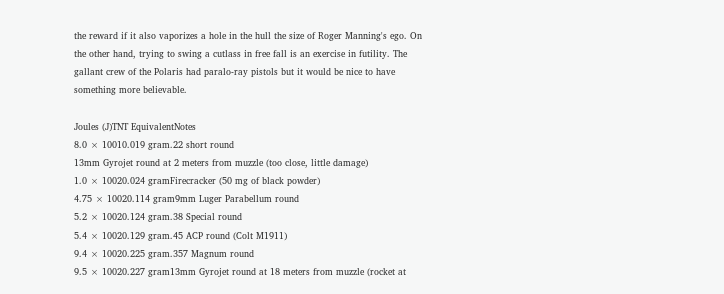the reward if it also vaporizes a hole in the hull the size of Roger Manning's ego. On the other hand, trying to swing a cutlass in free fall is an exercise in futility. The gallant crew of the Polaris had paralo-ray pistols but it would be nice to have something more believable.

Joules (J)TNT EquivalentNotes
8.0 × 10010.019 gram.22 short round
13mm Gyrojet round at 2 meters from muzzle (too close, little damage)
1.0 × 10020.024 gramFirecracker (50 mg of black powder)
4.75 × 10020.114 gram9mm Luger Parabellum round
5.2 × 10020.124 gram.38 Special round
5.4 × 10020.129 gram.45 ACP round (Colt M1911)
9.4 × 10020.225 gram.357 Magnum round
9.5 × 10020.227 gram13mm Gyrojet round at 18 meters from muzzle (rocket at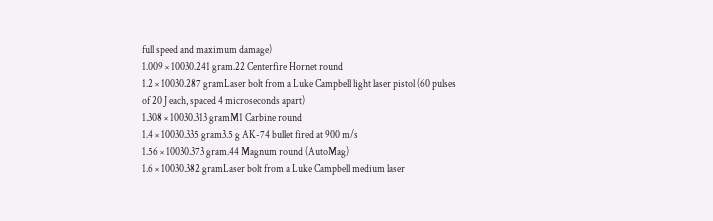full speed and maximum damage)
1.009 × 10030.241 gram.22 Centerfire Hornet round
1.2 × 10030.287 gramLaser bolt from a Luke Campbell light laser pistol (60 pulses of 20 J each, spaced 4 microseconds apart)
1.308 × 10030.313 gramM1 Carbine round
1.4 × 10030.335 gram3.5 g AK-74 bullet fired at 900 m/s
1.56 × 10030.373 gram.44 Magnum round (AutoMag)
1.6 × 10030.382 gramLaser bolt from a Luke Campbell medium laser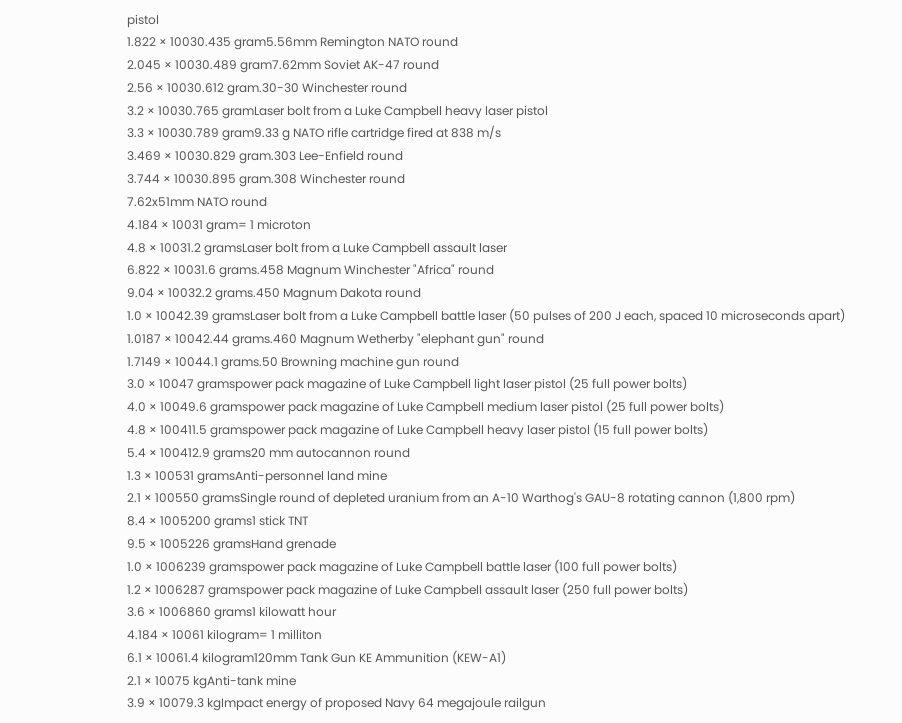pistol
1.822 × 10030.435 gram5.56mm Remington NATO round
2.045 × 10030.489 gram7.62mm Soviet AK-47 round
2.56 × 10030.612 gram.30-30 Winchester round
3.2 × 10030.765 gramLaser bolt from a Luke Campbell heavy laser pistol
3.3 × 10030.789 gram9.33 g NATO rifle cartridge fired at 838 m/s
3.469 × 10030.829 gram.303 Lee-Enfield round
3.744 × 10030.895 gram.308 Winchester round
7.62x51mm NATO round
4.184 × 10031 gram= 1 microton
4.8 × 10031.2 gramsLaser bolt from a Luke Campbell assault laser
6.822 × 10031.6 grams.458 Magnum Winchester "Africa" round
9.04 × 10032.2 grams.450 Magnum Dakota round
1.0 × 10042.39 gramsLaser bolt from a Luke Campbell battle laser (50 pulses of 200 J each, spaced 10 microseconds apart)
1.0187 × 10042.44 grams.460 Magnum Wetherby "elephant gun" round
1.7149 × 10044.1 grams.50 Browning machine gun round
3.0 × 10047 gramspower pack magazine of Luke Campbell light laser pistol (25 full power bolts)
4.0 × 10049.6 gramspower pack magazine of Luke Campbell medium laser pistol (25 full power bolts)
4.8 × 100411.5 gramspower pack magazine of Luke Campbell heavy laser pistol (15 full power bolts)
5.4 × 100412.9 grams20 mm autocannon round
1.3 × 100531 gramsAnti-personnel land mine
2.1 × 100550 gramsSingle round of depleted uranium from an A-10 Warthog's GAU-8 rotating cannon (1,800 rpm)
8.4 × 1005200 grams1 stick TNT
9.5 × 1005226 gramsHand grenade
1.0 × 1006239 gramspower pack magazine of Luke Campbell battle laser (100 full power bolts)
1.2 × 1006287 gramspower pack magazine of Luke Campbell assault laser (250 full power bolts)
3.6 × 1006860 grams1 kilowatt hour
4.184 × 10061 kilogram= 1 milliton
6.1 × 10061.4 kilogram120mm Tank Gun KE Ammunition (KEW-A1)
2.1 × 10075 kgAnti-tank mine
3.9 × 10079.3 kgImpact energy of proposed Navy 64 megajoule railgun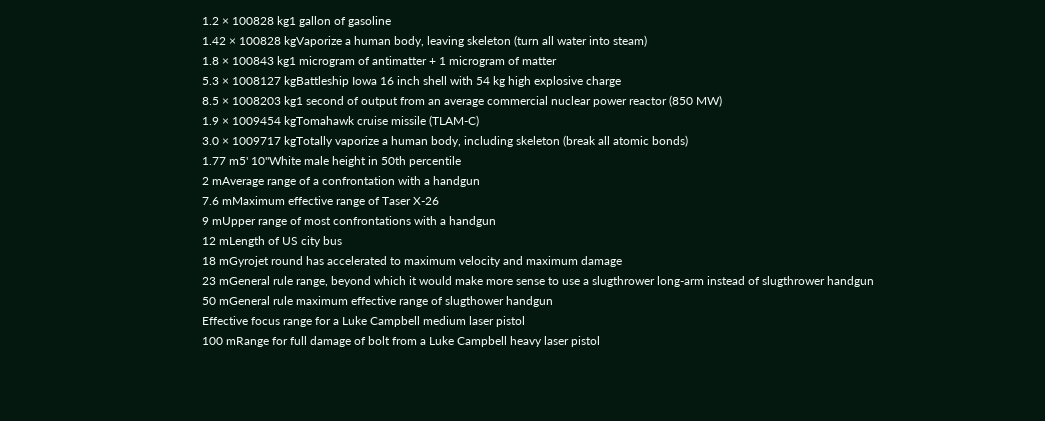1.2 × 100828 kg1 gallon of gasoline
1.42 × 100828 kgVaporize a human body, leaving skeleton (turn all water into steam)
1.8 × 100843 kg1 microgram of antimatter + 1 microgram of matter
5.3 × 1008127 kgBattleship Iowa 16 inch shell with 54 kg high explosive charge
8.5 × 1008203 kg1 second of output from an average commercial nuclear power reactor (850 MW)
1.9 × 1009454 kgTomahawk cruise missile (TLAM-C)
3.0 × 1009717 kgTotally vaporize a human body, including skeleton (break all atomic bonds)
1.77 m5' 10"White male height in 50th percentile
2 mAverage range of a confrontation with a handgun
7.6 mMaximum effective range of Taser X-26
9 mUpper range of most confrontations with a handgun
12 mLength of US city bus
18 mGyrojet round has accelerated to maximum velocity and maximum damage
23 mGeneral rule range, beyond which it would make more sense to use a slugthrower long-arm instead of slugthrower handgun
50 mGeneral rule maximum effective range of slugthower handgun
Effective focus range for a Luke Campbell medium laser pistol
100 mRange for full damage of bolt from a Luke Campbell heavy laser pistol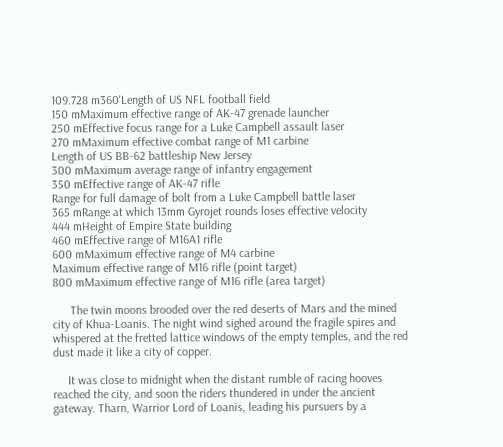109.728 m360'Length of US NFL football field
150 mMaximum effective range of AK-47 grenade launcher
250 mEffective focus range for a Luke Campbell assault laser
270 mMaximum effective combat range of M1 carbine
Length of US BB-62 battleship New Jersey
300 mMaximum average range of infantry engagement
350 mEffective range of AK-47 rifle
Range for full damage of bolt from a Luke Campbell battle laser
365 mRange at which 13mm Gyrojet rounds loses effective velocity
444 mHeight of Empire State building
460 mEffective range of M16A1 rifle
600 mMaximum effective range of M4 carbine
Maximum effective range of M16 rifle (point target)
800 mMaximum effective range of M16 rifle (area target)

      The twin moons brooded over the red deserts of Mars and the mined city of Khua-Loanis. The night wind sighed around the fragile spires and whispered at the fretted lattice windows of the empty temples, and the red dust made it like a city of copper.

     It was close to midnight when the distant rumble of racing hooves reached the city, and soon the riders thundered in under the ancient gateway. Tharn, Warrior Lord of Loanis, leading his pursuers by a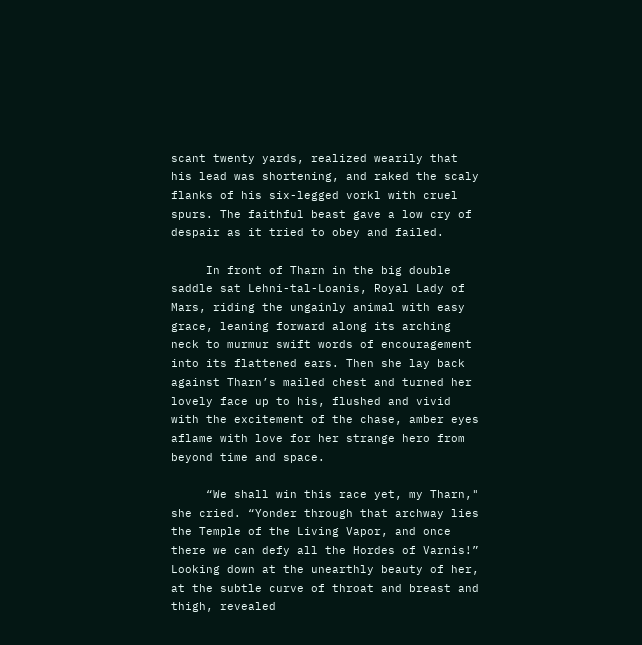scant twenty yards, realized wearily that his lead was shortening, and raked the scaly flanks of his six-legged vorkl with cruel spurs. The faithful beast gave a low cry of despair as it tried to obey and failed.

     In front of Tharn in the big double saddle sat Lehni-tal-Loanis, Royal Lady of Mars, riding the ungainly animal with easy grace, leaning forward along its arching neck to murmur swift words of encouragement into its flattened ears. Then she lay back against Tharn’s mailed chest and turned her lovely face up to his, flushed and vivid with the excitement of the chase, amber eyes aflame with love for her strange hero from beyond time and space.

     “We shall win this race yet, my Tharn," she cried. “Yonder through that archway lies the Temple of the Living Vapor, and once there we can defy all the Hordes of Varnis!” Looking down at the unearthly beauty of her, at the subtle curve of throat and breast and thigh, revealed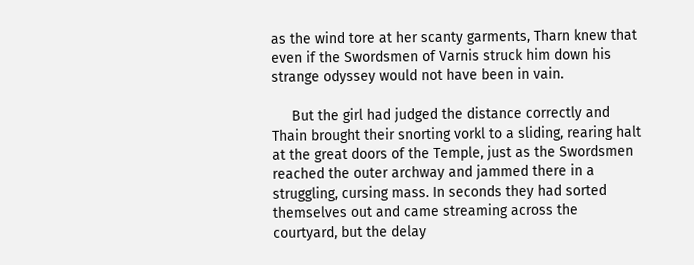as the wind tore at her scanty garments, Tharn knew that even if the Swordsmen of Varnis struck him down his strange odyssey would not have been in vain.

     But the girl had judged the distance correctly and Thain brought their snorting vorkl to a sliding, rearing halt at the great doors of the Temple, just as the Swordsmen reached the outer archway and jammed there in a struggling, cursing mass. In seconds they had sorted themselves out and came streaming across the courtyard, but the delay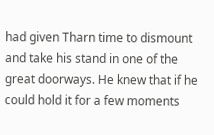had given Tharn time to dismount and take his stand in one of the great doorways. He knew that if he could hold it for a few moments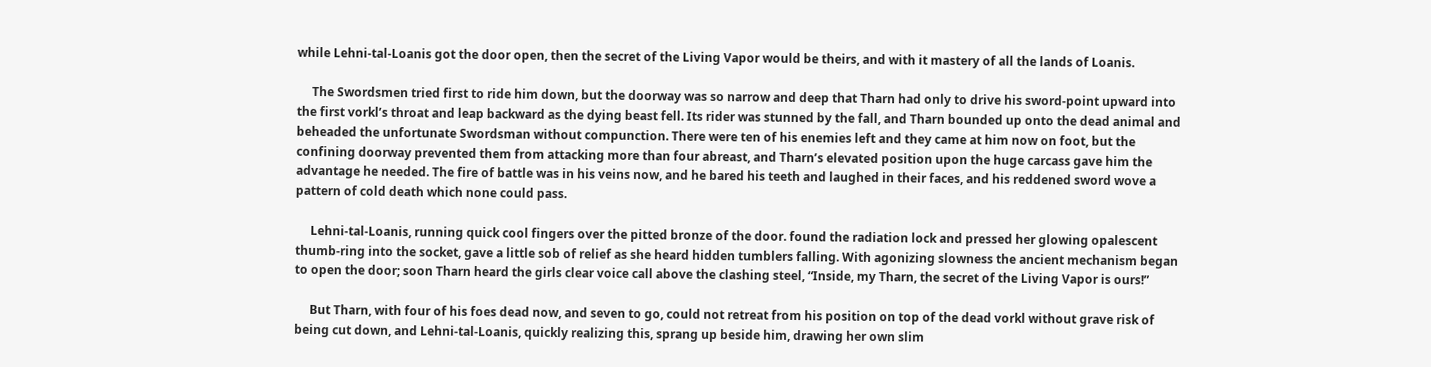while Lehni-tal-Loanis got the door open, then the secret of the Living Vapor would be theirs, and with it mastery of all the lands of Loanis.

     The Swordsmen tried first to ride him down, but the doorway was so narrow and deep that Tharn had only to drive his sword-point upward into the first vorkl’s throat and leap backward as the dying beast fell. Its rider was stunned by the fall, and Tharn bounded up onto the dead animal and beheaded the unfortunate Swordsman without compunction. There were ten of his enemies left and they came at him now on foot, but the confining doorway prevented them from attacking more than four abreast, and Tharn’s elevated position upon the huge carcass gave him the advantage he needed. The fire of battle was in his veins now, and he bared his teeth and laughed in their faces, and his reddened sword wove a pattern of cold death which none could pass.

     Lehni-tal-Loanis, running quick cool fingers over the pitted bronze of the door. found the radiation lock and pressed her glowing opalescent thumb-ring into the socket, gave a little sob of relief as she heard hidden tumblers falling. With agonizing slowness the ancient mechanism began to open the door; soon Tharn heard the girls clear voice call above the clashing steel, “Inside, my Tharn, the secret of the Living Vapor is ours!”

     But Tharn, with four of his foes dead now, and seven to go, could not retreat from his position on top of the dead vorkl without grave risk of being cut down, and Lehni-tal-Loanis, quickly realizing this, sprang up beside him, drawing her own slim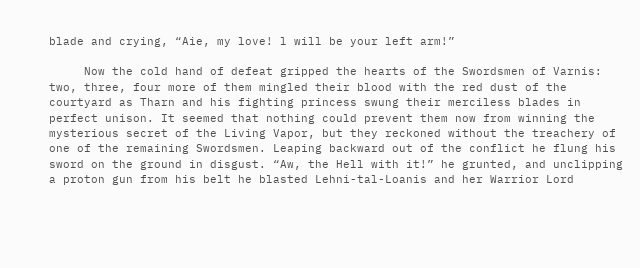blade and crying, “Aie, my love! l will be your left arm!”

     Now the cold hand of defeat gripped the hearts of the Swordsmen of Varnis: two, three, four more of them mingled their blood with the red dust of the courtyard as Tharn and his fighting princess swung their merciless blades in perfect unison. It seemed that nothing could prevent them now from winning the mysterious secret of the Living Vapor, but they reckoned without the treachery of one of the remaining Swordsmen. Leaping backward out of the conflict he flung his sword on the ground in disgust. “Aw, the Hell with it!” he grunted, and unclipping a proton gun from his belt he blasted Lehni-tal-Loanis and her Warrior Lord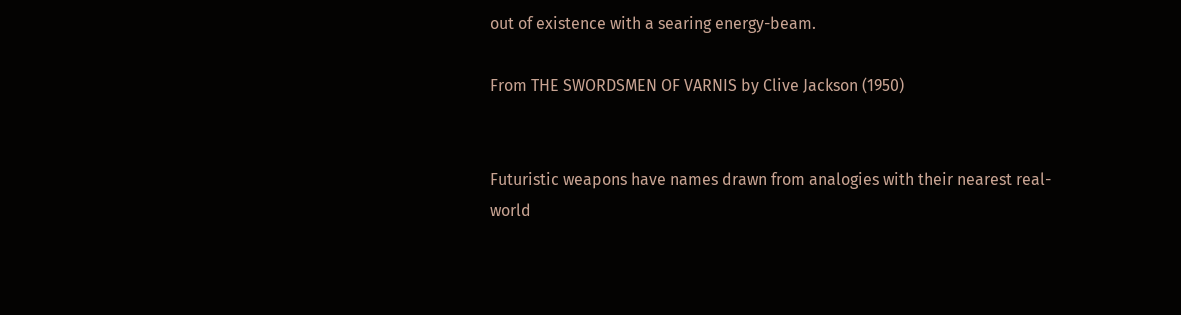out of existence with a searing energy-beam.

From THE SWORDSMEN OF VARNIS by Clive Jackson (1950)


Futuristic weapons have names drawn from analogies with their nearest real-world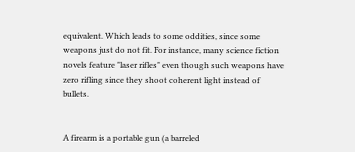equivalent. Which leads to some oddities, since some weapons just do not fit. For instance, many science fiction novels feature "laser rifles" even though such weapons have zero rifling since they shoot coherent light instead of bullets.


A firearm is a portable gun (a barreled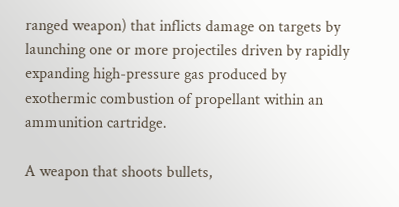ranged weapon) that inflicts damage on targets by launching one or more projectiles driven by rapidly expanding high-pressure gas produced by exothermic combustion of propellant within an ammunition cartridge.

A weapon that shoots bullets,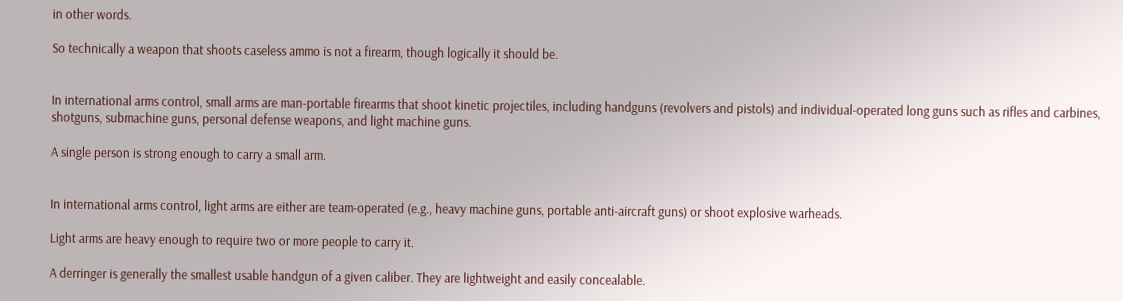in other words.

So technically a weapon that shoots caseless ammo is not a firearm, though logically it should be.


In international arms control, small arms are man-portable firearms that shoot kinetic projectiles, including handguns (revolvers and pistols) and individual-operated long guns such as rifles and carbines, shotguns, submachine guns, personal defense weapons, and light machine guns.

A single person is strong enough to carry a small arm.


In international arms control, light arms are either are team-operated (e.g., heavy machine guns, portable anti-aircraft guns) or shoot explosive warheads.

Light arms are heavy enough to require two or more people to carry it.

A derringer is generally the smallest usable handgun of a given caliber. They are lightweight and easily concealable.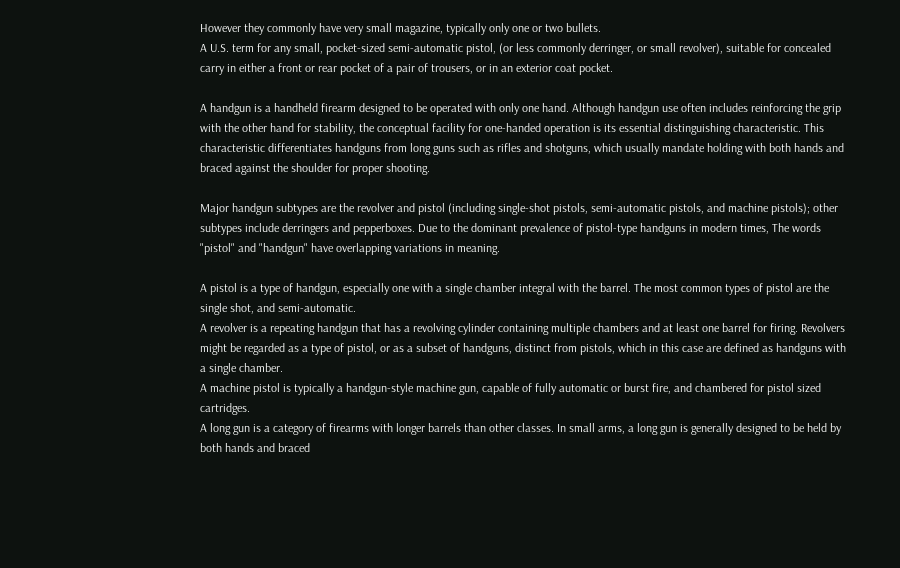However they commonly have very small magazine, typically only one or two bullets.
A U.S. term for any small, pocket-sized semi-automatic pistol, (or less commonly derringer, or small revolver), suitable for concealed carry in either a front or rear pocket of a pair of trousers, or in an exterior coat pocket.

A handgun is a handheld firearm designed to be operated with only one hand. Although handgun use often includes reinforcing the grip with the other hand for stability, the conceptual facility for one-handed operation is its essential distinguishing characteristic. This characteristic differentiates handguns from long guns such as rifles and shotguns, which usually mandate holding with both hands and braced against the shoulder for proper shooting.

Major handgun subtypes are the revolver and pistol (including single-shot pistols, semi-automatic pistols, and machine pistols); other subtypes include derringers and pepperboxes. Due to the dominant prevalence of pistol-type handguns in modern times, The words "pistol" and "handgun" have overlapping variations in meaning.

A pistol is a type of handgun, especially one with a single chamber integral with the barrel. The most common types of pistol are the single shot, and semi-automatic.
A revolver is a repeating handgun that has a revolving cylinder containing multiple chambers and at least one barrel for firing. Revolvers might be regarded as a type of pistol, or as a subset of handguns, distinct from pistols, which in this case are defined as handguns with a single chamber.
A machine pistol is typically a handgun-style machine gun, capable of fully automatic or burst fire, and chambered for pistol sized cartridges.
A long gun is a category of firearms with longer barrels than other classes. In small arms, a long gun is generally designed to be held by both hands and braced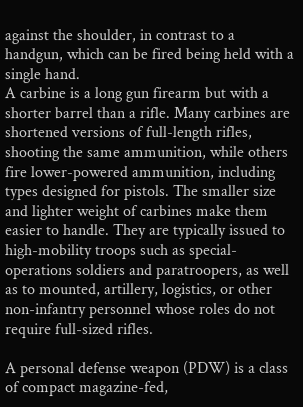against the shoulder, in contrast to a handgun, which can be fired being held with a single hand.
A carbine is a long gun firearm but with a shorter barrel than a rifle. Many carbines are shortened versions of full-length rifles, shooting the same ammunition, while others fire lower-powered ammunition, including types designed for pistols. The smaller size and lighter weight of carbines make them easier to handle. They are typically issued to high-mobility troops such as special-operations soldiers and paratroopers, as well as to mounted, artillery, logistics, or other non-infantry personnel whose roles do not require full-sized rifles.

A personal defense weapon (PDW) is a class of compact magazine-fed,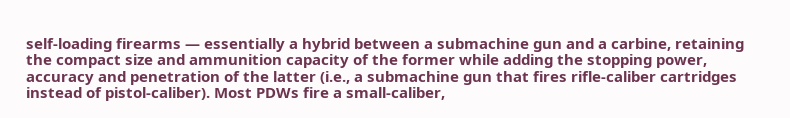self-loading firearms — essentially a hybrid between a submachine gun and a carbine, retaining the compact size and ammunition capacity of the former while adding the stopping power, accuracy and penetration of the latter (i.e., a submachine gun that fires rifle-caliber cartridges instead of pistol-caliber). Most PDWs fire a small-caliber,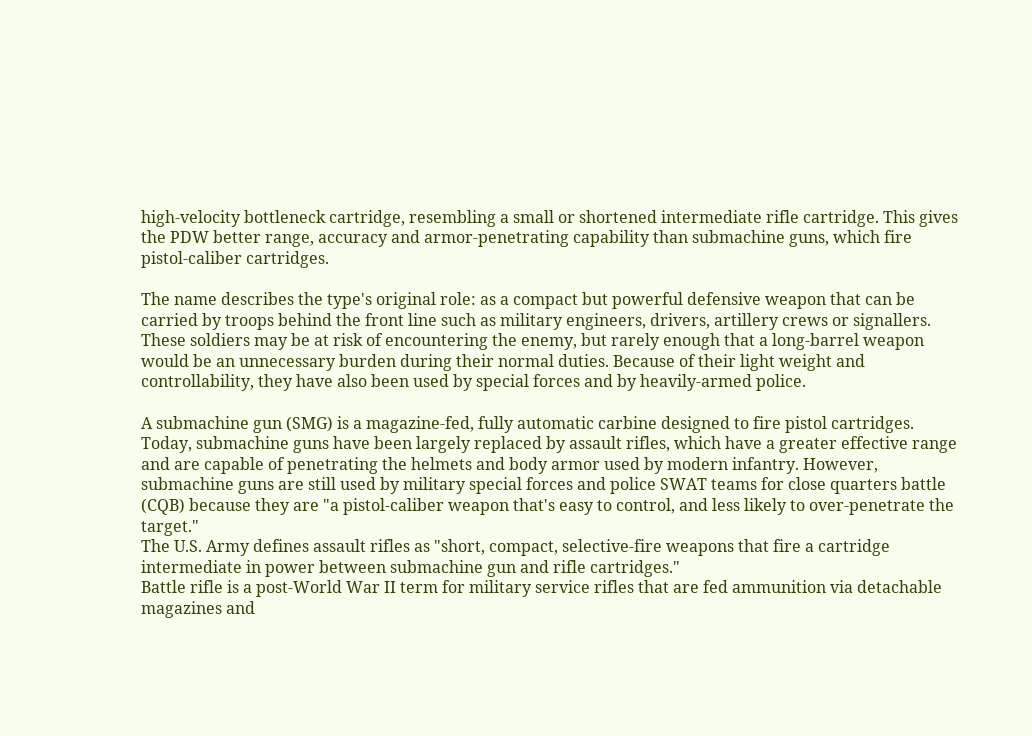high-velocity bottleneck cartridge, resembling a small or shortened intermediate rifle cartridge. This gives the PDW better range, accuracy and armor-penetrating capability than submachine guns, which fire pistol-caliber cartridges.

The name describes the type's original role: as a compact but powerful defensive weapon that can be carried by troops behind the front line such as military engineers, drivers, artillery crews or signallers. These soldiers may be at risk of encountering the enemy, but rarely enough that a long-barrel weapon would be an unnecessary burden during their normal duties. Because of their light weight and controllability, they have also been used by special forces and by heavily-armed police.

A submachine gun (SMG) is a magazine-fed, fully automatic carbine designed to fire pistol cartridges. Today, submachine guns have been largely replaced by assault rifles, which have a greater effective range and are capable of penetrating the helmets and body armor used by modern infantry. However, submachine guns are still used by military special forces and police SWAT teams for close quarters battle (CQB) because they are "a pistol-caliber weapon that's easy to control, and less likely to over-penetrate the target."
The U.S. Army defines assault rifles as "short, compact, selective-fire weapons that fire a cartridge intermediate in power between submachine gun and rifle cartridges."
Battle rifle is a post-World War II term for military service rifles that are fed ammunition via detachable magazines and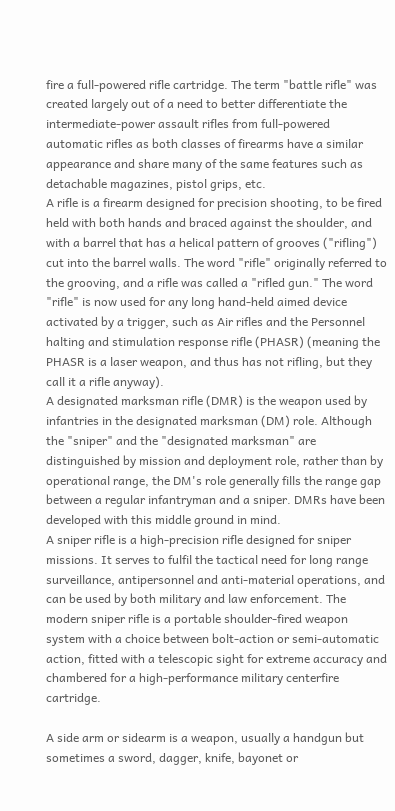fire a full-powered rifle cartridge. The term "battle rifle" was created largely out of a need to better differentiate the intermediate-power assault rifles from full-powered automatic rifles as both classes of firearms have a similar appearance and share many of the same features such as detachable magazines, pistol grips, etc.
A rifle is a firearm designed for precision shooting, to be fired held with both hands and braced against the shoulder, and with a barrel that has a helical pattern of grooves ("rifling") cut into the barrel walls. The word "rifle" originally referred to the grooving, and a rifle was called a "rifled gun." The word "rifle" is now used for any long hand-held aimed device activated by a trigger, such as Air rifles and the Personnel halting and stimulation response rifle (PHASR) (meaning the PHASR is a laser weapon, and thus has not rifling, but they call it a rifle anyway).
A designated marksman rifle (DMR) is the weapon used by infantries in the designated marksman (DM) role. Although the "sniper" and the "designated marksman" are distinguished by mission and deployment role, rather than by operational range, the DM's role generally fills the range gap between a regular infantryman and a sniper. DMRs have been developed with this middle ground in mind.
A sniper rifle is a high-precision rifle designed for sniper missions. It serves to fulfil the tactical need for long range surveillance, antipersonnel and anti-material operations, and can be used by both military and law enforcement. The modern sniper rifle is a portable shoulder-fired weapon system with a choice between bolt-action or semi-automatic action, fitted with a telescopic sight for extreme accuracy and chambered for a high-performance military centerfire cartridge.

A side arm or sidearm is a weapon, usually a handgun but sometimes a sword, dagger, knife, bayonet or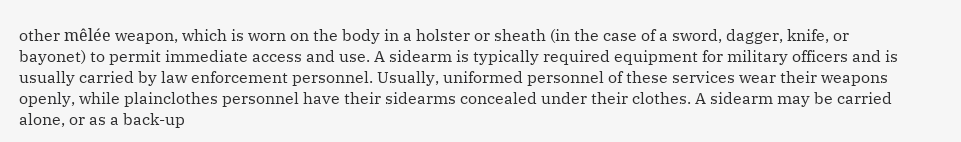other mêlée weapon, which is worn on the body in a holster or sheath (in the case of a sword, dagger, knife, or bayonet) to permit immediate access and use. A sidearm is typically required equipment for military officers and is usually carried by law enforcement personnel. Usually, uniformed personnel of these services wear their weapons openly, while plainclothes personnel have their sidearms concealed under their clothes. A sidearm may be carried alone, or as a back-up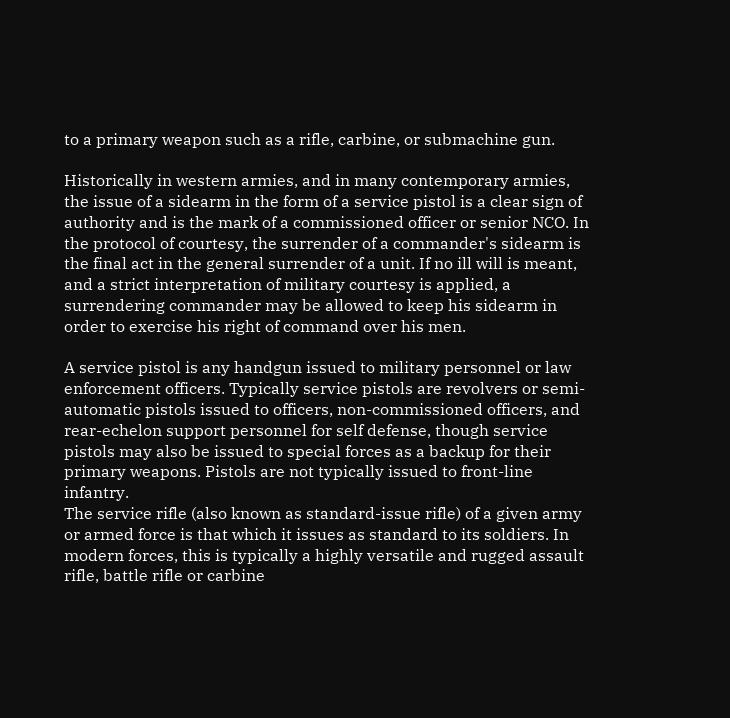to a primary weapon such as a rifle, carbine, or submachine gun.

Historically in western armies, and in many contemporary armies, the issue of a sidearm in the form of a service pistol is a clear sign of authority and is the mark of a commissioned officer or senior NCO. In the protocol of courtesy, the surrender of a commander's sidearm is the final act in the general surrender of a unit. If no ill will is meant, and a strict interpretation of military courtesy is applied, a surrendering commander may be allowed to keep his sidearm in order to exercise his right of command over his men.

A service pistol is any handgun issued to military personnel or law enforcement officers. Typically service pistols are revolvers or semi-automatic pistols issued to officers, non-commissioned officers, and rear-echelon support personnel for self defense, though service pistols may also be issued to special forces as a backup for their primary weapons. Pistols are not typically issued to front-line infantry.
The service rifle (also known as standard-issue rifle) of a given army or armed force is that which it issues as standard to its soldiers. In modern forces, this is typically a highly versatile and rugged assault rifle, battle rifle or carbine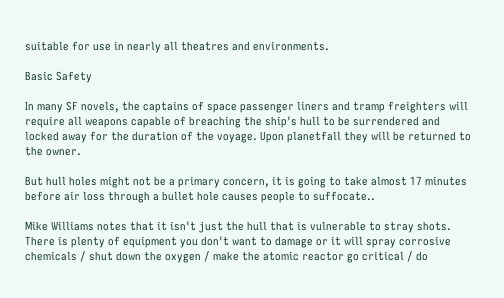suitable for use in nearly all theatres and environments.

Basic Safety

In many SF novels, the captains of space passenger liners and tramp freighters will require all weapons capable of breaching the ship's hull to be surrendered and locked away for the duration of the voyage. Upon planetfall they will be returned to the owner.

But hull holes might not be a primary concern, it is going to take almost 17 minutes before air loss through a bullet hole causes people to suffocate..

Mike Williams notes that it isn't just the hull that is vulnerable to stray shots. There is plenty of equipment you don't want to damage or it will spray corrosive chemicals / shut down the oxygen / make the atomic reactor go critical / do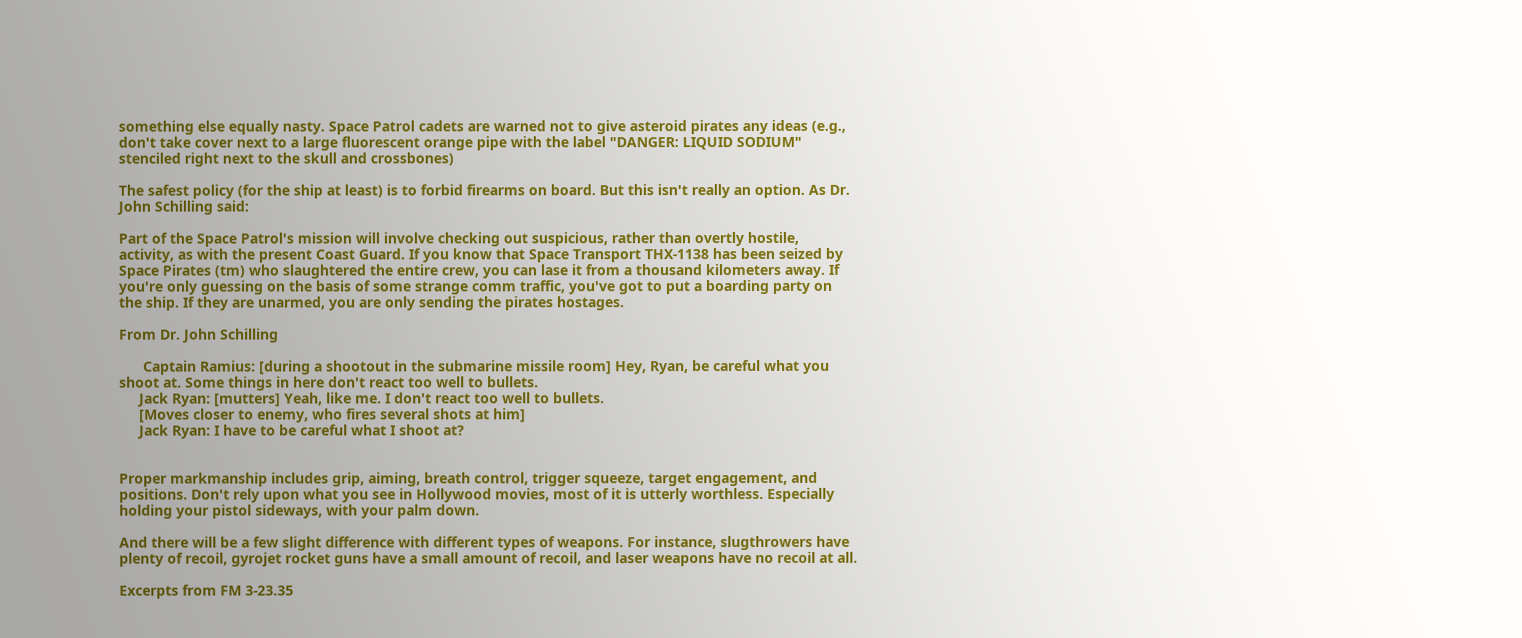something else equally nasty. Space Patrol cadets are warned not to give asteroid pirates any ideas (e.g., don't take cover next to a large fluorescent orange pipe with the label "DANGER: LIQUID SODIUM" stenciled right next to the skull and crossbones)

The safest policy (for the ship at least) is to forbid firearms on board. But this isn't really an option. As Dr. John Schilling said:

Part of the Space Patrol's mission will involve checking out suspicious, rather than overtly hostile, activity, as with the present Coast Guard. If you know that Space Transport THX-1138 has been seized by Space Pirates (tm) who slaughtered the entire crew, you can lase it from a thousand kilometers away. If you're only guessing on the basis of some strange comm traffic, you've got to put a boarding party on the ship. If they are unarmed, you are only sending the pirates hostages.

From Dr. John Schilling

      Captain Ramius: [during a shootout in the submarine missile room] Hey, Ryan, be careful what you shoot at. Some things in here don't react too well to bullets.
     Jack Ryan: [mutters] Yeah, like me. I don't react too well to bullets.
     [Moves closer to enemy, who fires several shots at him]
     Jack Ryan: I have to be careful what I shoot at?


Proper markmanship includes grip, aiming, breath control, trigger squeeze, target engagement, and positions. Don't rely upon what you see in Hollywood movies, most of it is utterly worthless. Especially holding your pistol sideways, with your palm down.

And there will be a few slight difference with different types of weapons. For instance, slugthrowers have plenty of recoil, gyrojet rocket guns have a small amount of recoil, and laser weapons have no recoil at all.

Excerpts from FM 3-23.35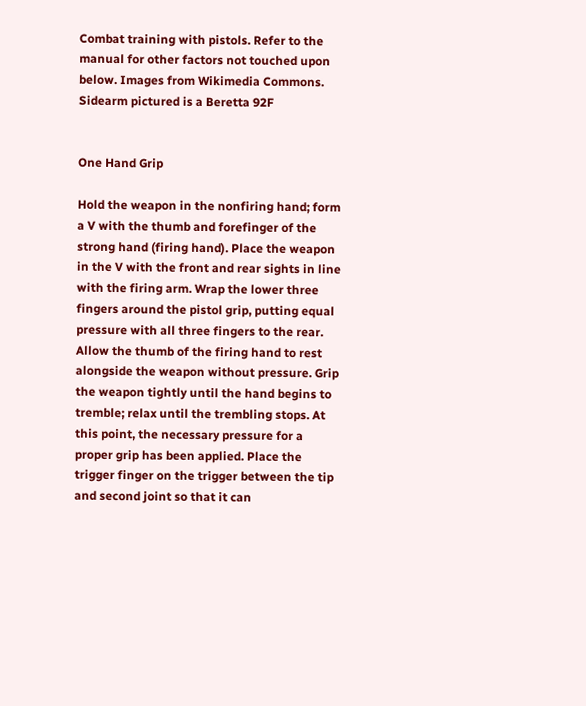Combat training with pistols. Refer to the manual for other factors not touched upon below. Images from Wikimedia Commons. Sidearm pictured is a Beretta 92F


One Hand Grip

Hold the weapon in the nonfiring hand; form a V with the thumb and forefinger of the strong hand (firing hand). Place the weapon in the V with the front and rear sights in line with the firing arm. Wrap the lower three fingers around the pistol grip, putting equal pressure with all three fingers to the rear. Allow the thumb of the firing hand to rest alongside the weapon without pressure. Grip the weapon tightly until the hand begins to tremble; relax until the trembling stops. At this point, the necessary pressure for a proper grip has been applied. Place the trigger finger on the trigger between the tip and second joint so that it can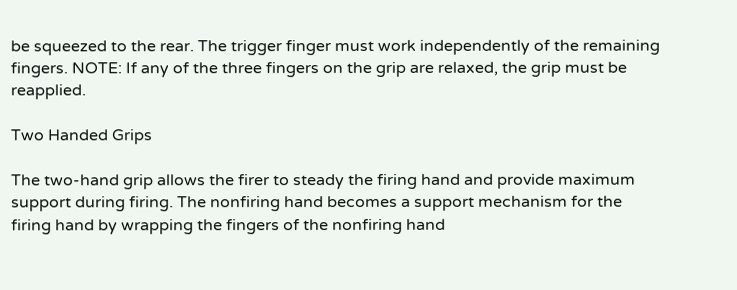be squeezed to the rear. The trigger finger must work independently of the remaining fingers. NOTE: If any of the three fingers on the grip are relaxed, the grip must be reapplied.

Two Handed Grips

The two-hand grip allows the firer to steady the firing hand and provide maximum support during firing. The nonfiring hand becomes a support mechanism for the firing hand by wrapping the fingers of the nonfiring hand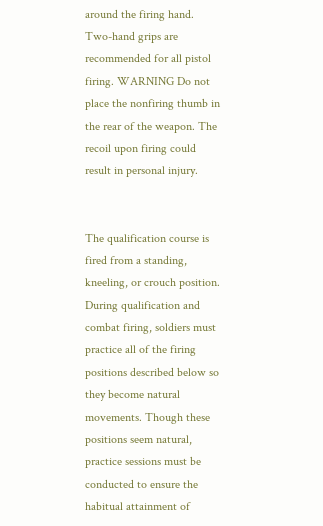around the firing hand. Two-hand grips are recommended for all pistol firing. WARNING Do not place the nonfiring thumb in the rear of the weapon. The recoil upon firing could result in personal injury.


The qualification course is fired from a standing, kneeling, or crouch position. During qualification and combat firing, soldiers must practice all of the firing positions described below so they become natural movements. Though these positions seem natural, practice sessions must be conducted to ensure the habitual attainment of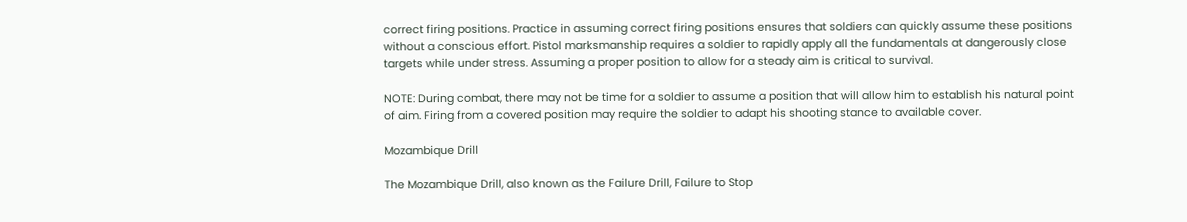correct firing positions. Practice in assuming correct firing positions ensures that soldiers can quickly assume these positions without a conscious effort. Pistol marksmanship requires a soldier to rapidly apply all the fundamentals at dangerously close targets while under stress. Assuming a proper position to allow for a steady aim is critical to survival.

NOTE: During combat, there may not be time for a soldier to assume a position that will allow him to establish his natural point of aim. Firing from a covered position may require the soldier to adapt his shooting stance to available cover.

Mozambique Drill

The Mozambique Drill, also known as the Failure Drill, Failure to Stop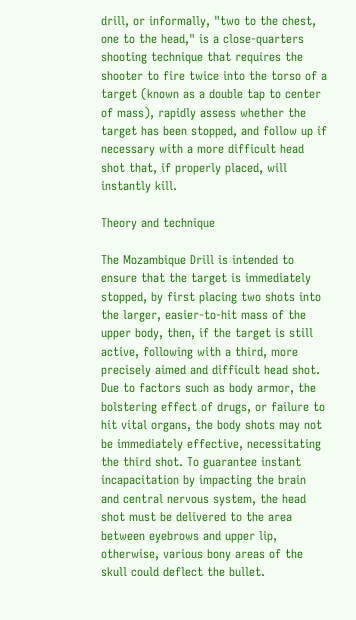drill, or informally, "two to the chest, one to the head," is a close-quarters shooting technique that requires the shooter to fire twice into the torso of a target (known as a double tap to center of mass), rapidly assess whether the target has been stopped, and follow up if necessary with a more difficult head shot that, if properly placed, will instantly kill.

Theory and technique

The Mozambique Drill is intended to ensure that the target is immediately stopped, by first placing two shots into the larger, easier-to-hit mass of the upper body, then, if the target is still active, following with a third, more precisely aimed and difficult head shot. Due to factors such as body armor, the bolstering effect of drugs, or failure to hit vital organs, the body shots may not be immediately effective, necessitating the third shot. To guarantee instant incapacitation by impacting the brain and central nervous system, the head shot must be delivered to the area between eyebrows and upper lip, otherwise, various bony areas of the skull could deflect the bullet.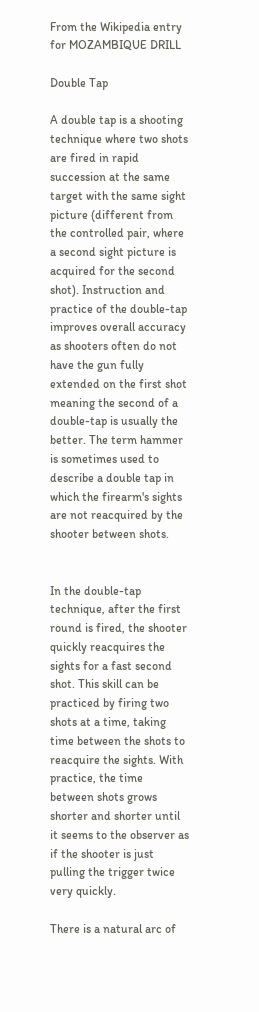From the Wikipedia entry for MOZAMBIQUE DRILL

Double Tap

A double tap is a shooting technique where two shots are fired in rapid succession at the same target with the same sight picture (different from the controlled pair, where a second sight picture is acquired for the second shot). Instruction and practice of the double-tap improves overall accuracy as shooters often do not have the gun fully extended on the first shot meaning the second of a double-tap is usually the better. The term hammer is sometimes used to describe a double tap in which the firearm's sights are not reacquired by the shooter between shots.


In the double-tap technique, after the first round is fired, the shooter quickly reacquires the sights for a fast second shot. This skill can be practiced by firing two shots at a time, taking time between the shots to reacquire the sights. With practice, the time between shots grows shorter and shorter until it seems to the observer as if the shooter is just pulling the trigger twice very quickly.

There is a natural arc of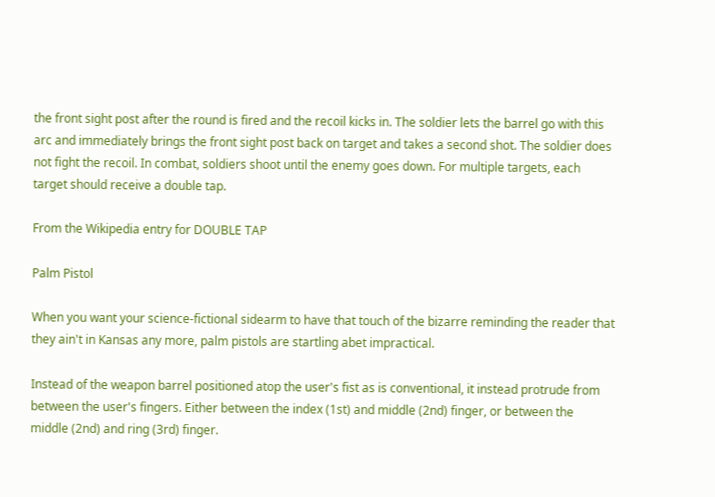the front sight post after the round is fired and the recoil kicks in. The soldier lets the barrel go with this arc and immediately brings the front sight post back on target and takes a second shot. The soldier does not fight the recoil. In combat, soldiers shoot until the enemy goes down. For multiple targets, each target should receive a double tap.

From the Wikipedia entry for DOUBLE TAP

Palm Pistol

When you want your science-fictional sidearm to have that touch of the bizarre reminding the reader that they ain't in Kansas any more, palm pistols are startling abet impractical.

Instead of the weapon barrel positioned atop the user's fist as is conventional, it instead protrude from between the user's fingers. Either between the index (1st) and middle (2nd) finger, or between the middle (2nd) and ring (3rd) finger.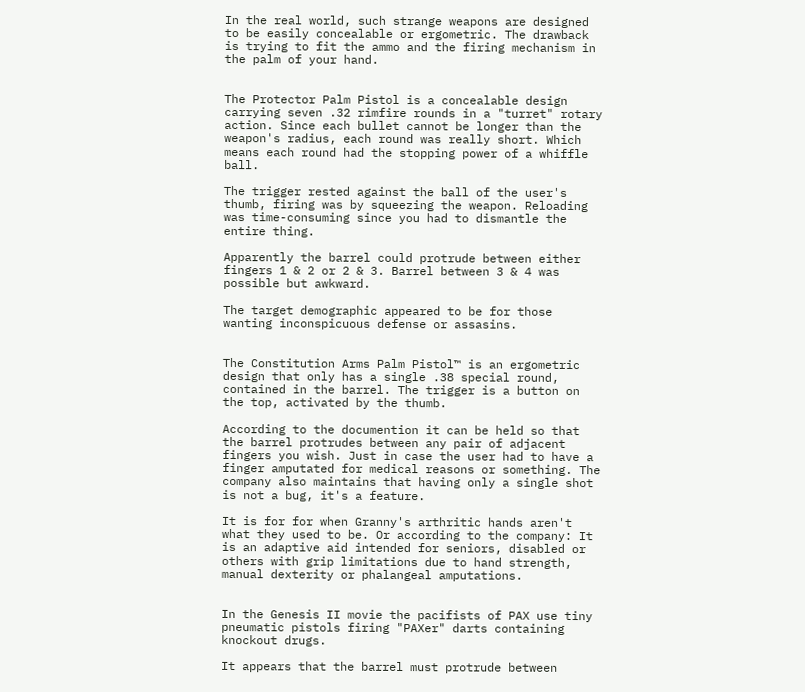In the real world, such strange weapons are designed to be easily concealable or ergometric. The drawback is trying to fit the ammo and the firing mechanism in the palm of your hand.


The Protector Palm Pistol is a concealable design carrying seven .32 rimfire rounds in a "turret" rotary action. Since each bullet cannot be longer than the weapon's radius, each round was really short. Which means each round had the stopping power of a whiffle ball.

The trigger rested against the ball of the user's thumb, firing was by squeezing the weapon. Reloading was time-consuming since you had to dismantle the entire thing.

Apparently the barrel could protrude between either fingers 1 & 2 or 2 & 3. Barrel between 3 & 4 was possible but awkward.

The target demographic appeared to be for those wanting inconspicuous defense or assasins.


The Constitution Arms Palm Pistol™ is an ergometric design that only has a single .38 special round, contained in the barrel. The trigger is a button on the top, activated by the thumb.

According to the documention it can be held so that the barrel protrudes between any pair of adjacent fingers you wish. Just in case the user had to have a finger amputated for medical reasons or something. The company also maintains that having only a single shot is not a bug, it's a feature.

It is for for when Granny's arthritic hands aren't what they used to be. Or according to the company: It is an adaptive aid intended for seniors, disabled or others with grip limitations due to hand strength, manual dexterity or phalangeal amputations.


In the Genesis II movie the pacifists of PAX use tiny pneumatic pistols firing "PAXer" darts containing knockout drugs.

It appears that the barrel must protrude between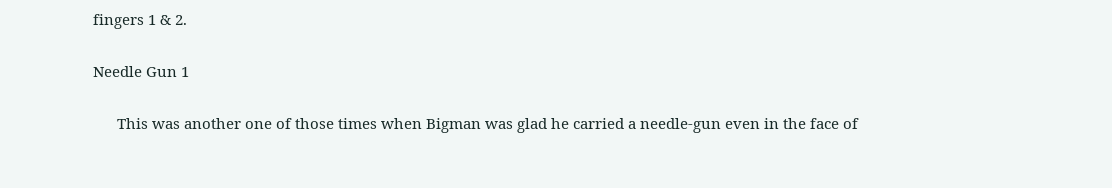fingers 1 & 2.

Needle Gun 1

      This was another one of those times when Bigman was glad he carried a needle-gun even in the face of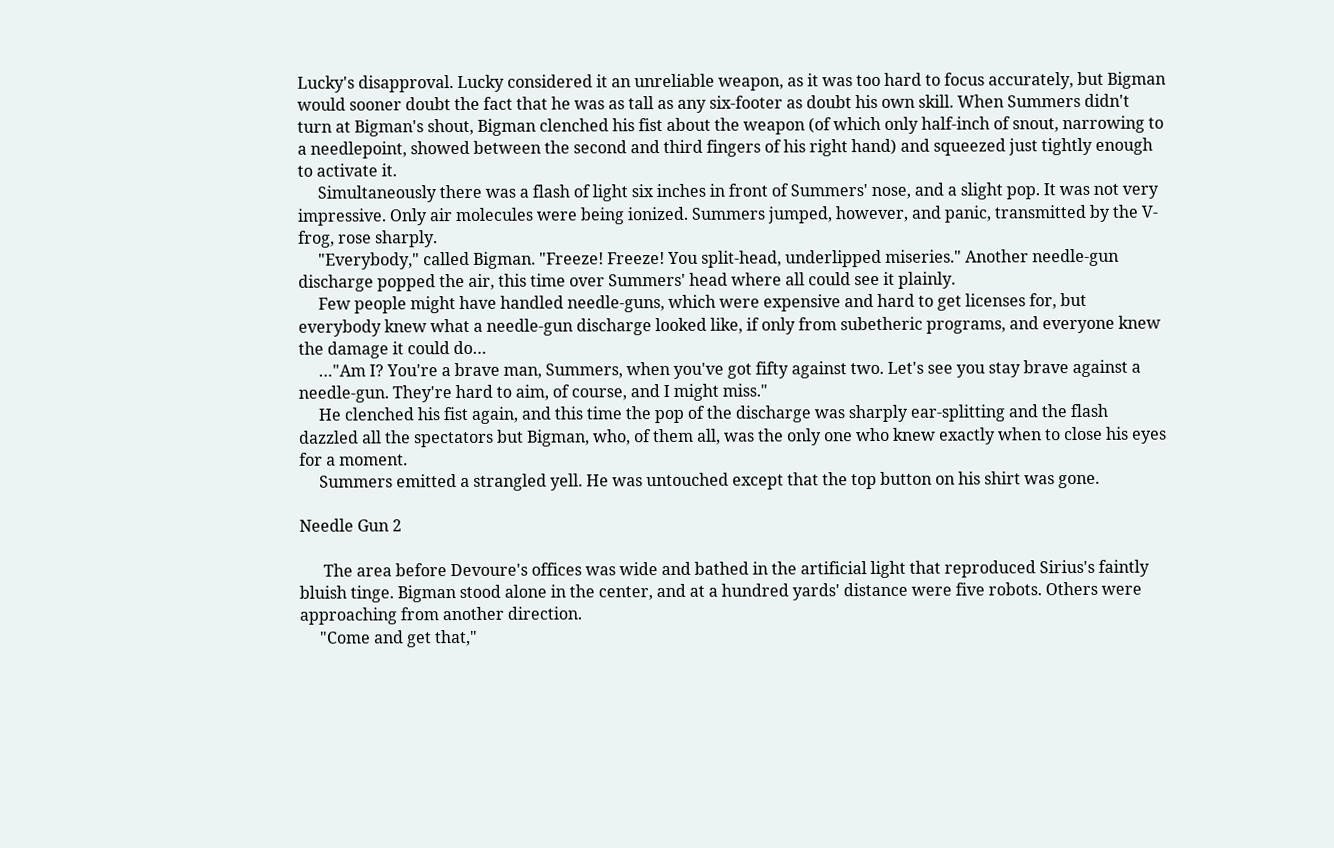Lucky's disapproval. Lucky considered it an unreliable weapon, as it was too hard to focus accurately, but Bigman would sooner doubt the fact that he was as tall as any six-footer as doubt his own skill. When Summers didn't turn at Bigman's shout, Bigman clenched his fist about the weapon (of which only half-inch of snout, narrowing to a needlepoint, showed between the second and third fingers of his right hand) and squeezed just tightly enough to activate it.
     Simultaneously there was a flash of light six inches in front of Summers' nose, and a slight pop. It was not very impressive. Only air molecules were being ionized. Summers jumped, however, and panic, transmitted by the V-frog, rose sharply.
     "Everybody," called Bigman. "Freeze! Freeze! You split-head, underlipped miseries." Another needle-gun discharge popped the air, this time over Summers' head where all could see it plainly.
     Few people might have handled needle-guns, which were expensive and hard to get licenses for, but everybody knew what a needle-gun discharge looked like, if only from subetheric programs, and everyone knew the damage it could do…
     …"Am I? You're a brave man, Summers, when you've got fifty against two. Let's see you stay brave against a needle-gun. They're hard to aim, of course, and I might miss."
     He clenched his fist again, and this time the pop of the discharge was sharply ear-splitting and the flash dazzled all the spectators but Bigman, who, of them all, was the only one who knew exactly when to close his eyes for a moment.
     Summers emitted a strangled yell. He was untouched except that the top button on his shirt was gone.

Needle Gun 2

      The area before Devoure's offices was wide and bathed in the artificial light that reproduced Sirius's faintly bluish tinge. Bigman stood alone in the center, and at a hundred yards' distance were five robots. Others were approaching from another direction.
     "Come and get that,"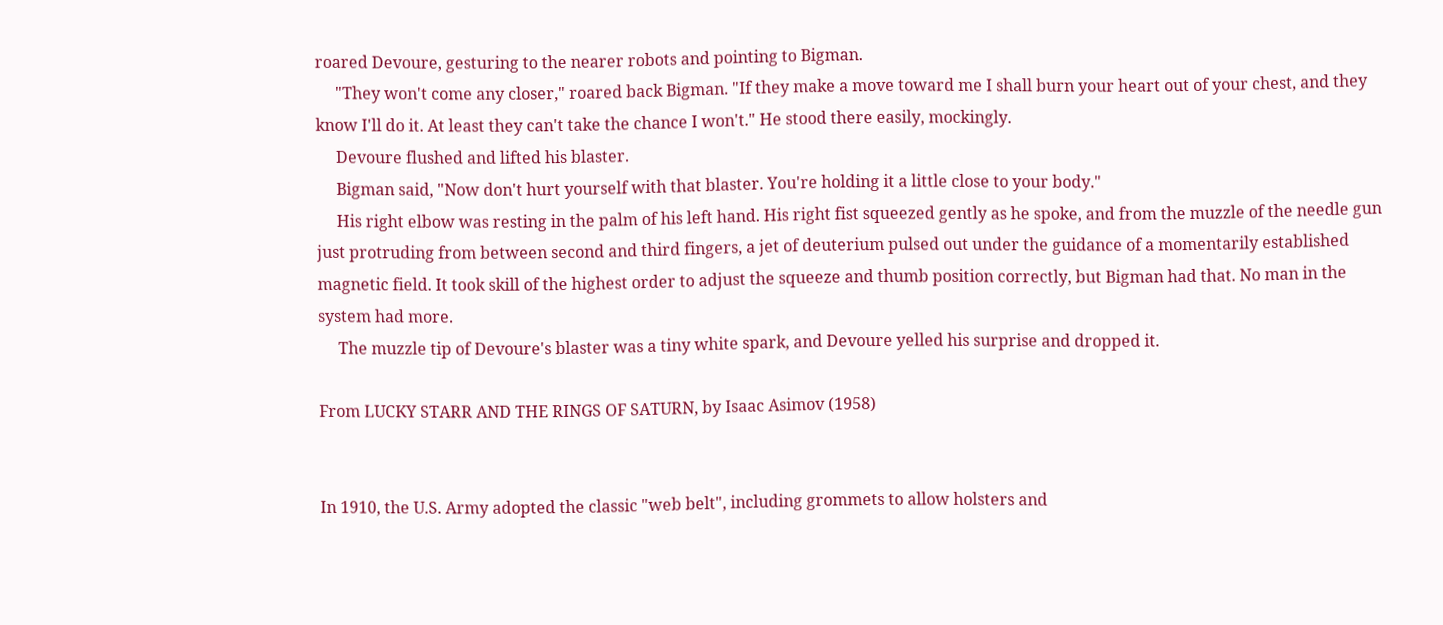roared Devoure, gesturing to the nearer robots and pointing to Bigman.
     "They won't come any closer," roared back Bigman. "If they make a move toward me I shall burn your heart out of your chest, and they know I'll do it. At least they can't take the chance I won't." He stood there easily, mockingly.
     Devoure flushed and lifted his blaster.
     Bigman said, "Now don't hurt yourself with that blaster. You're holding it a little close to your body."
     His right elbow was resting in the palm of his left hand. His right fist squeezed gently as he spoke, and from the muzzle of the needle gun just protruding from between second and third fingers, a jet of deuterium pulsed out under the guidance of a momentarily established magnetic field. It took skill of the highest order to adjust the squeeze and thumb position correctly, but Bigman had that. No man in the system had more.
     The muzzle tip of Devoure's blaster was a tiny white spark, and Devoure yelled his surprise and dropped it.

From LUCKY STARR AND THE RINGS OF SATURN, by Isaac Asimov (1958)


In 1910, the U.S. Army adopted the classic "web belt", including grommets to allow holsters and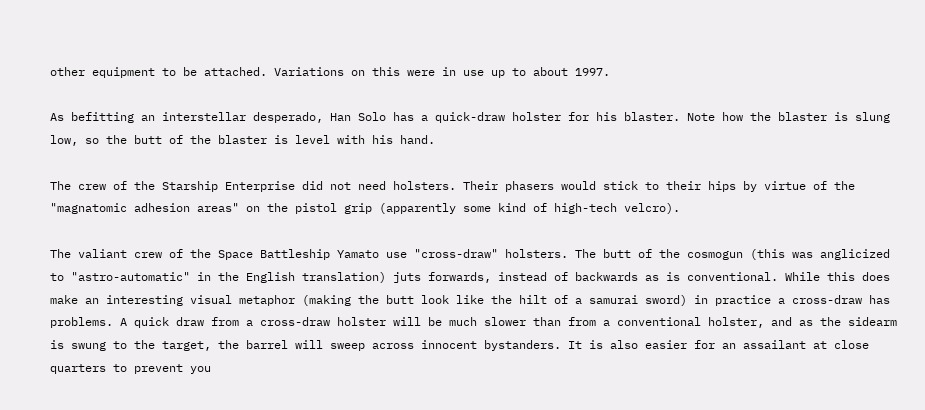other equipment to be attached. Variations on this were in use up to about 1997.

As befitting an interstellar desperado, Han Solo has a quick-draw holster for his blaster. Note how the blaster is slung low, so the butt of the blaster is level with his hand.

The crew of the Starship Enterprise did not need holsters. Their phasers would stick to their hips by virtue of the "magnatomic adhesion areas" on the pistol grip (apparently some kind of high-tech velcro).

The valiant crew of the Space Battleship Yamato use "cross-draw" holsters. The butt of the cosmogun (this was anglicized to "astro-automatic" in the English translation) juts forwards, instead of backwards as is conventional. While this does make an interesting visual metaphor (making the butt look like the hilt of a samurai sword) in practice a cross-draw has problems. A quick draw from a cross-draw holster will be much slower than from a conventional holster, and as the sidearm is swung to the target, the barrel will sweep across innocent bystanders. It is also easier for an assailant at close quarters to prevent you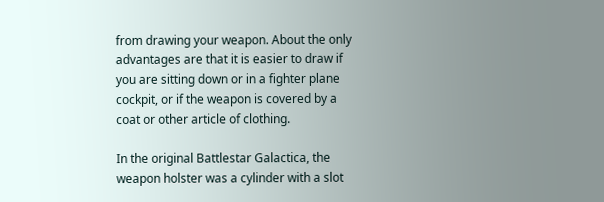from drawing your weapon. About the only advantages are that it is easier to draw if you are sitting down or in a fighter plane cockpit, or if the weapon is covered by a coat or other article of clothing.

In the original Battlestar Galactica, the weapon holster was a cylinder with a slot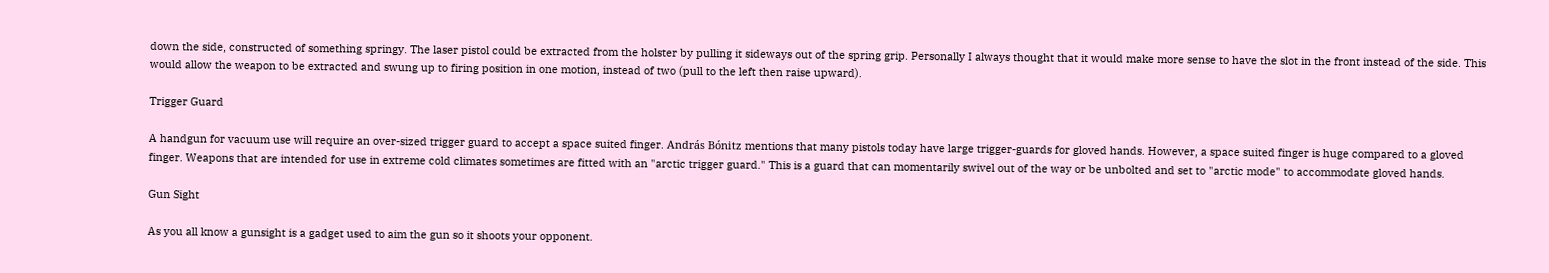down the side, constructed of something springy. The laser pistol could be extracted from the holster by pulling it sideways out of the spring grip. Personally I always thought that it would make more sense to have the slot in the front instead of the side. This would allow the weapon to be extracted and swung up to firing position in one motion, instead of two (pull to the left then raise upward).

Trigger Guard

A handgun for vacuum use will require an over-sized trigger guard to accept a space suited finger. András Bónitz mentions that many pistols today have large trigger-guards for gloved hands. However, a space suited finger is huge compared to a gloved finger. Weapons that are intended for use in extreme cold climates sometimes are fitted with an "arctic trigger guard." This is a guard that can momentarily swivel out of the way or be unbolted and set to "arctic mode" to accommodate gloved hands.

Gun Sight

As you all know a gunsight is a gadget used to aim the gun so it shoots your opponent.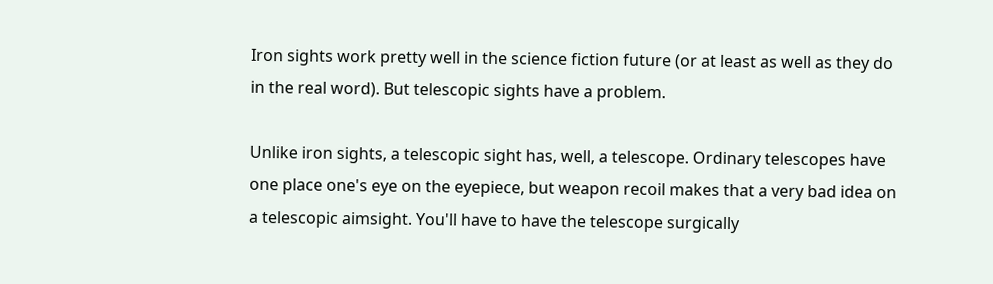Iron sights work pretty well in the science fiction future (or at least as well as they do in the real word). But telescopic sights have a problem.

Unlike iron sights, a telescopic sight has, well, a telescope. Ordinary telescopes have one place one's eye on the eyepiece, but weapon recoil makes that a very bad idea on a telescopic aimsight. You'll have to have the telescope surgically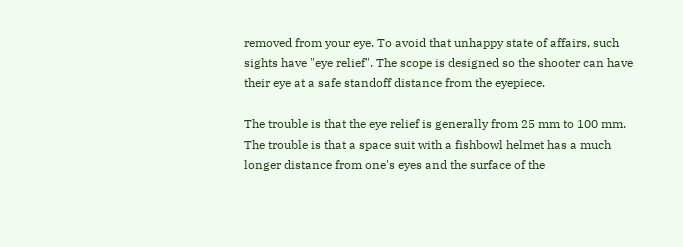removed from your eye. To avoid that unhappy state of affairs, such sights have "eye relief". The scope is designed so the shooter can have their eye at a safe standoff distance from the eyepiece.

The trouble is that the eye relief is generally from 25 mm to 100 mm. The trouble is that a space suit with a fishbowl helmet has a much longer distance from one's eyes and the surface of the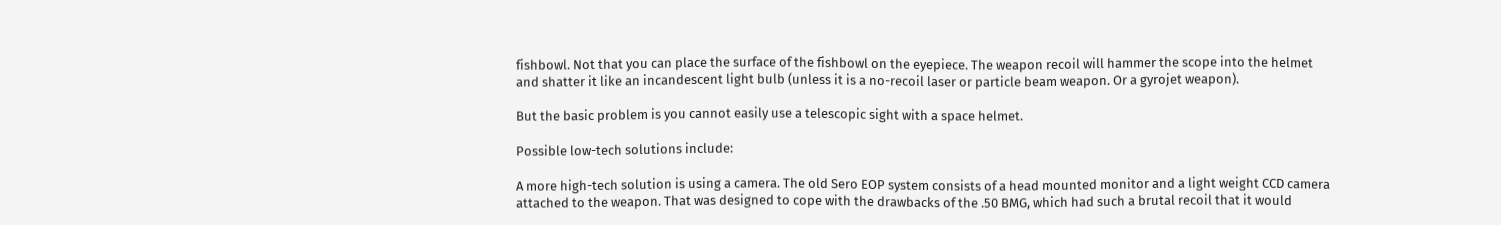fishbowl. Not that you can place the surface of the fishbowl on the eyepiece. The weapon recoil will hammer the scope into the helmet and shatter it like an incandescent light bulb (unless it is a no-recoil laser or particle beam weapon. Or a gyrojet weapon).

But the basic problem is you cannot easily use a telescopic sight with a space helmet.

Possible low-tech solutions include:

A more high-tech solution is using a camera. The old Sero EOP system consists of a head mounted monitor and a light weight CCD camera attached to the weapon. That was designed to cope with the drawbacks of the .50 BMG, which had such a brutal recoil that it would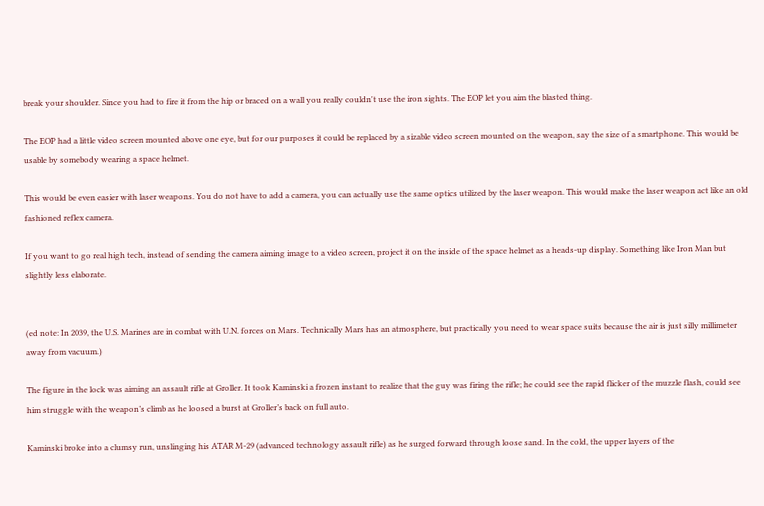break your shoulder. Since you had to fire it from the hip or braced on a wall you really couldn't use the iron sights. The EOP let you aim the blasted thing.

The EOP had a little video screen mounted above one eye, but for our purposes it could be replaced by a sizable video screen mounted on the weapon, say the size of a smartphone. This would be usable by somebody wearing a space helmet.

This would be even easier with laser weapons. You do not have to add a camera, you can actually use the same optics utilized by the laser weapon. This would make the laser weapon act like an old fashioned reflex camera.

If you want to go real high tech, instead of sending the camera aiming image to a video screen, project it on the inside of the space helmet as a heads-up display. Something like Iron Man but slightly less elaborate.


(ed note: In 2039, the U.S. Marines are in combat with U.N. forces on Mars. Technically Mars has an atmosphere, but practically you need to wear space suits because the air is just silly millimeter away from vacuum.)

The figure in the lock was aiming an assault rifle at Groller. It took Kaminski a frozen instant to realize that the guy was firing the rifle; he could see the rapid flicker of the muzzle flash, could see him struggle with the weapon’s climb as he loosed a burst at Groller’s back on full auto.

Kaminski broke into a clumsy run, unslinging his ATAR M-29 (advanced technology assault rifle) as he surged forward through loose sand. In the cold, the upper layers of the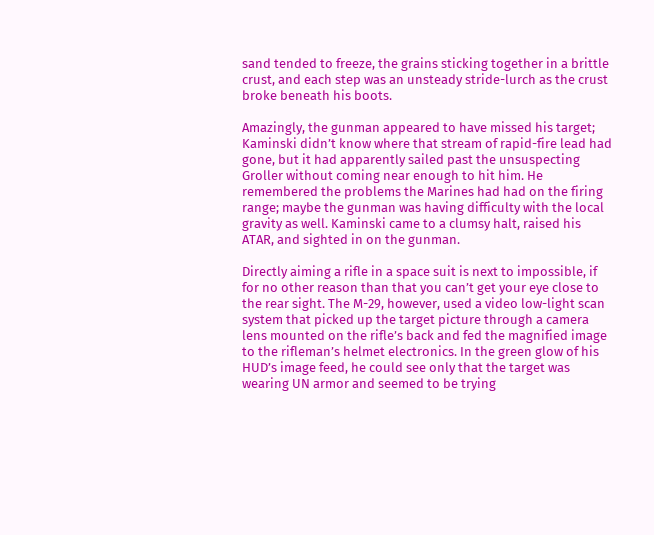sand tended to freeze, the grains sticking together in a brittle crust, and each step was an unsteady stride-lurch as the crust broke beneath his boots.

Amazingly, the gunman appeared to have missed his target; Kaminski didn’t know where that stream of rapid-fire lead had gone, but it had apparently sailed past the unsuspecting Groller without coming near enough to hit him. He remembered the problems the Marines had had on the firing range; maybe the gunman was having difficulty with the local gravity as well. Kaminski came to a clumsy halt, raised his ATAR, and sighted in on the gunman.

Directly aiming a rifle in a space suit is next to impossible, if for no other reason than that you can’t get your eye close to the rear sight. The M-29, however, used a video low-light scan system that picked up the target picture through a camera lens mounted on the rifle’s back and fed the magnified image to the rifleman’s helmet electronics. In the green glow of his HUD’s image feed, he could see only that the target was wearing UN armor and seemed to be trying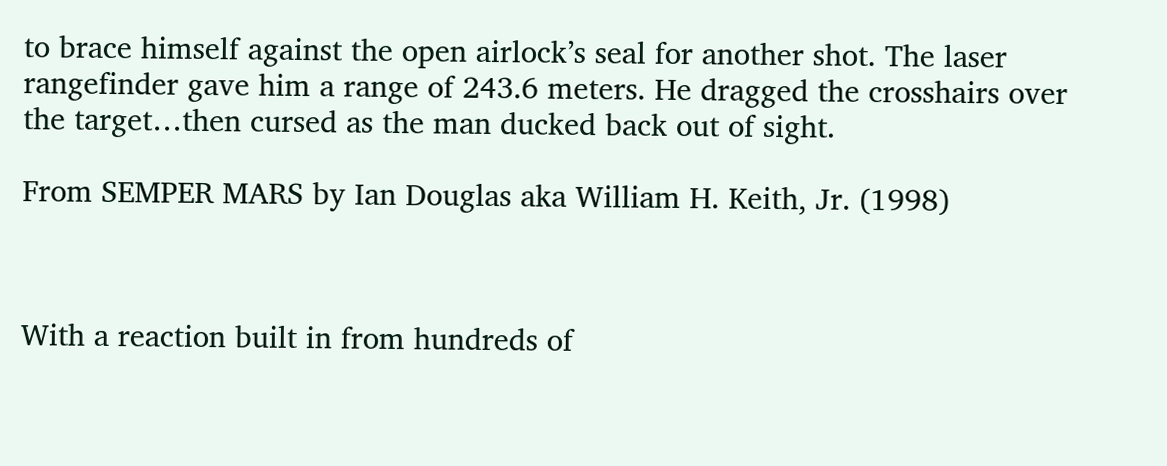to brace himself against the open airlock’s seal for another shot. The laser rangefinder gave him a range of 243.6 meters. He dragged the crosshairs over the target…then cursed as the man ducked back out of sight.

From SEMPER MARS by Ian Douglas aka William H. Keith, Jr. (1998)



With a reaction built in from hundreds of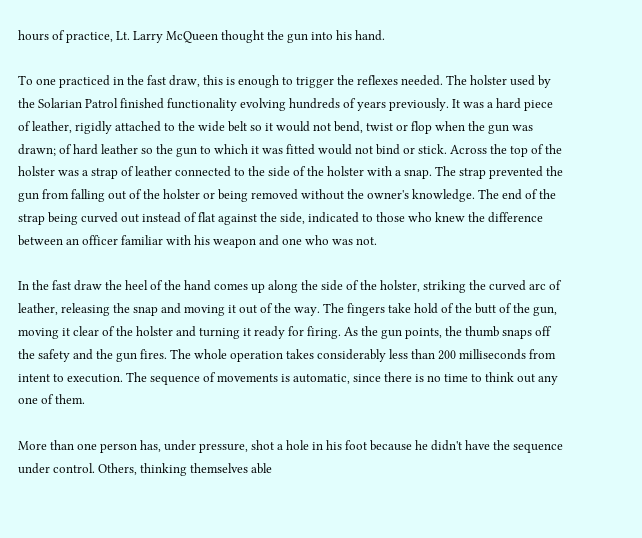hours of practice, Lt. Larry McQueen thought the gun into his hand.

To one practiced in the fast draw, this is enough to trigger the reflexes needed. The holster used by the Solarian Patrol finished functionality evolving hundreds of years previously. It was a hard piece of leather, rigidly attached to the wide belt so it would not bend, twist or flop when the gun was drawn; of hard leather so the gun to which it was fitted would not bind or stick. Across the top of the holster was a strap of leather connected to the side of the holster with a snap. The strap prevented the gun from falling out of the holster or being removed without the owner's knowledge. The end of the strap being curved out instead of flat against the side, indicated to those who knew the difference between an officer familiar with his weapon and one who was not.

In the fast draw the heel of the hand comes up along the side of the holster, striking the curved arc of leather, releasing the snap and moving it out of the way. The fingers take hold of the butt of the gun, moving it clear of the holster and turning it ready for firing. As the gun points, the thumb snaps off the safety and the gun fires. The whole operation takes considerably less than 200 milliseconds from intent to execution. The sequence of movements is automatic, since there is no time to think out any one of them.

More than one person has, under pressure, shot a hole in his foot because he didn't have the sequence under control. Others, thinking themselves able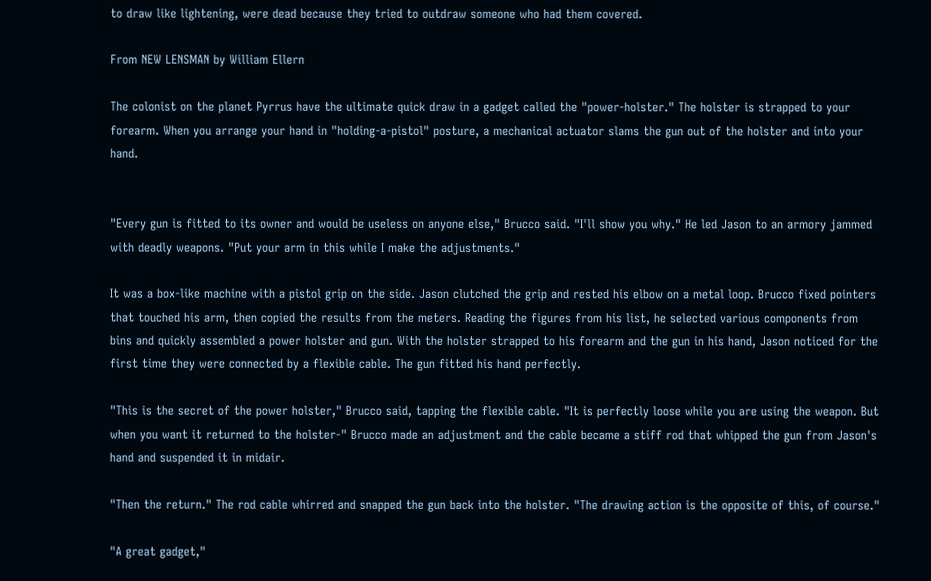to draw like lightening, were dead because they tried to outdraw someone who had them covered.

From NEW LENSMAN by William Ellern

The colonist on the planet Pyrrus have the ultimate quick draw in a gadget called the "power-holster." The holster is strapped to your forearm. When you arrange your hand in "holding-a-pistol" posture, a mechanical actuator slams the gun out of the holster and into your hand.


"Every gun is fitted to its owner and would be useless on anyone else," Brucco said. "I'll show you why." He led Jason to an armory jammed with deadly weapons. "Put your arm in this while I make the adjustments."

It was a box-like machine with a pistol grip on the side. Jason clutched the grip and rested his elbow on a metal loop. Brucco fixed pointers that touched his arm, then copied the results from the meters. Reading the figures from his list, he selected various components from bins and quickly assembled a power holster and gun. With the holster strapped to his forearm and the gun in his hand, Jason noticed for the first time they were connected by a flexible cable. The gun fitted his hand perfectly.

"This is the secret of the power holster," Brucco said, tapping the flexible cable. "It is perfectly loose while you are using the weapon. But when you want it returned to the holster-" Brucco made an adjustment and the cable became a stiff rod that whipped the gun from Jason's hand and suspended it in midair.

"Then the return." The rod cable whirred and snapped the gun back into the holster. "The drawing action is the opposite of this, of course."

"A great gadget,"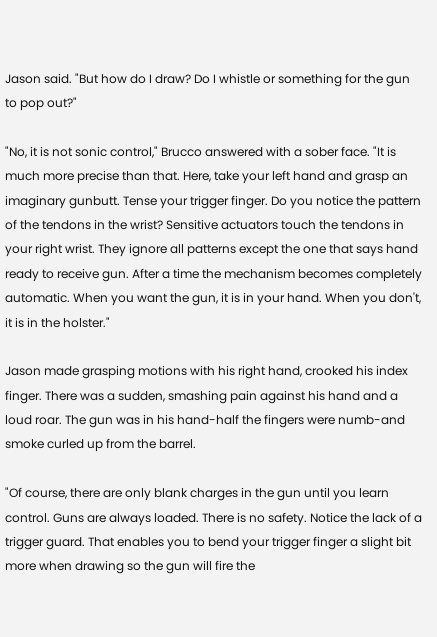Jason said. "But how do I draw? Do I whistle or something for the gun to pop out?"

"No, it is not sonic control," Brucco answered with a sober face. "It is much more precise than that. Here, take your left hand and grasp an imaginary gunbutt. Tense your trigger finger. Do you notice the pattern of the tendons in the wrist? Sensitive actuators touch the tendons in your right wrist. They ignore all patterns except the one that says hand ready to receive gun. After a time the mechanism becomes completely automatic. When you want the gun, it is in your hand. When you don't, it is in the holster."

Jason made grasping motions with his right hand, crooked his index finger. There was a sudden, smashing pain against his hand and a loud roar. The gun was in his hand-half the fingers were numb-and smoke curled up from the barrel.

"Of course, there are only blank charges in the gun until you learn control. Guns are always loaded. There is no safety. Notice the lack of a trigger guard. That enables you to bend your trigger finger a slight bit more when drawing so the gun will fire the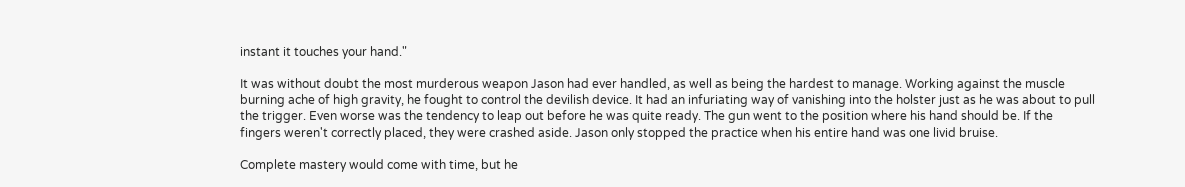instant it touches your hand."

It was without doubt the most murderous weapon Jason had ever handled, as well as being the hardest to manage. Working against the muscle burning ache of high gravity, he fought to control the devilish device. It had an infuriating way of vanishing into the holster just as he was about to pull the trigger. Even worse was the tendency to leap out before he was quite ready. The gun went to the position where his hand should be. If the fingers weren't correctly placed, they were crashed aside. Jason only stopped the practice when his entire hand was one livid bruise.

Complete mastery would come with time, but he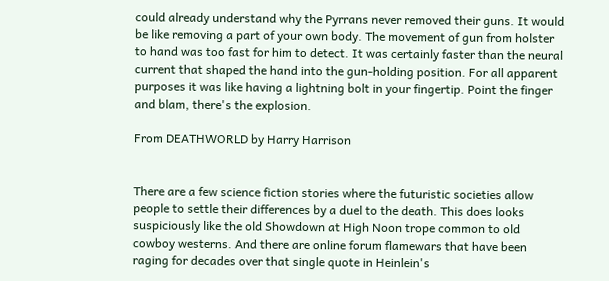could already understand why the Pyrrans never removed their guns. It would be like removing a part of your own body. The movement of gun from holster to hand was too fast for him to detect. It was certainly faster than the neural current that shaped the hand into the gun-holding position. For all apparent purposes it was like having a lightning bolt in your fingertip. Point the finger and blam, there's the explosion.

From DEATHWORLD by Harry Harrison


There are a few science fiction stories where the futuristic societies allow people to settle their differences by a duel to the death. This does looks suspiciously like the old Showdown at High Noon trope common to old cowboy westerns. And there are online forum flamewars that have been raging for decades over that single quote in Heinlein's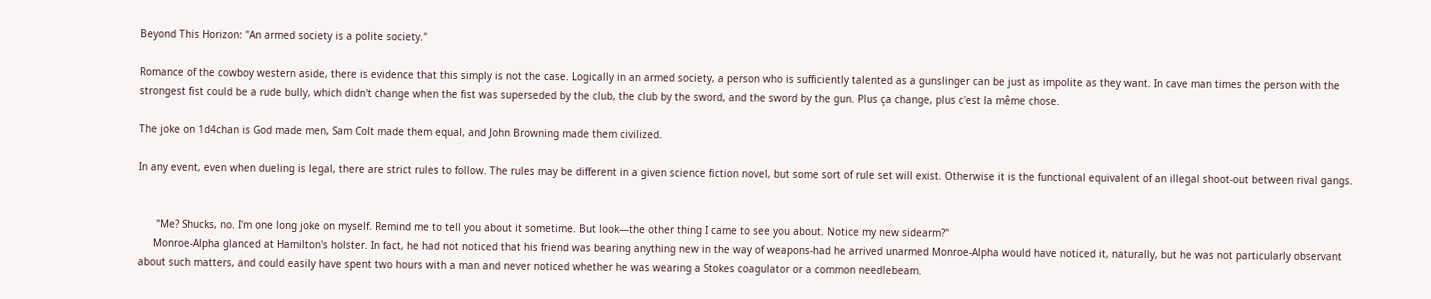Beyond This Horizon: "An armed society is a polite society."

Romance of the cowboy western aside, there is evidence that this simply is not the case. Logically in an armed society, a person who is sufficiently talented as a gunslinger can be just as impolite as they want. In cave man times the person with the strongest fist could be a rude bully, which didn't change when the fist was superseded by the club, the club by the sword, and the sword by the gun. Plus ça change, plus c'est la même chose.

The joke on 1d4chan is God made men, Sam Colt made them equal, and John Browning made them civilized.

In any event, even when dueling is legal, there are strict rules to follow. The rules may be different in a given science fiction novel, but some sort of rule set will exist. Otherwise it is the functional equivalent of an illegal shoot-out between rival gangs.


      "Me? Shucks, no. I'm one long joke on myself. Remind me to tell you about it sometime. But look—the other thing I came to see you about. Notice my new sidearm?"
     Monroe-Alpha glanced at Hamilton's holster. In fact, he had not noticed that his friend was bearing anything new in the way of weapons-had he arrived unarmed Monroe-Alpha would have noticed it, naturally, but he was not particularly observant about such matters, and could easily have spent two hours with a man and never noticed whether he was wearing a Stokes coagulator or a common needlebeam.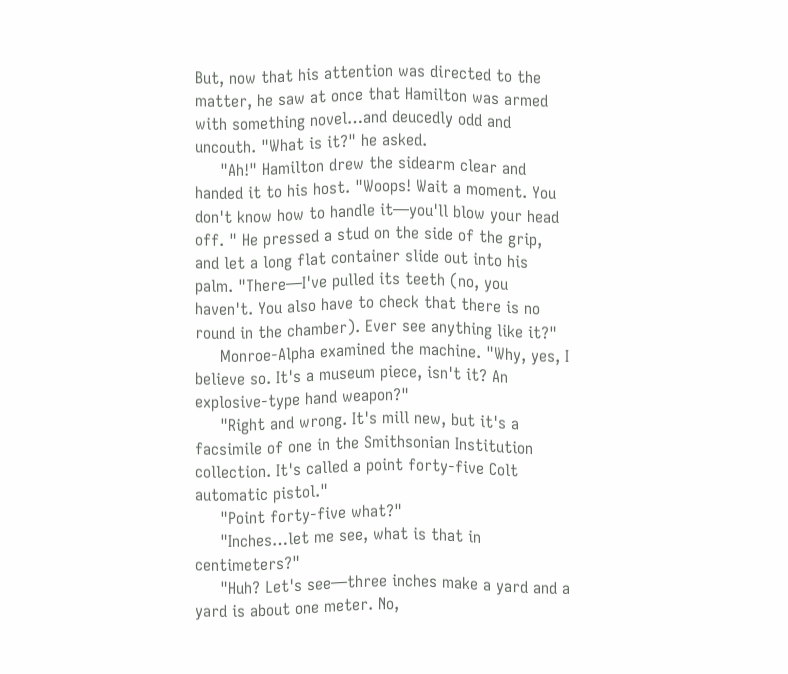But, now that his attention was directed to the matter, he saw at once that Hamilton was armed with something novel…and deucedly odd and uncouth. "What is it?" he asked.
     "Ah!" Hamilton drew the sidearm clear and handed it to his host. "Woops! Wait a moment. You don't know how to handle it—you'll blow your head off. " He pressed a stud on the side of the grip, and let a long flat container slide out into his palm. "There—I've pulled its teeth (no, you haven't. You also have to check that there is no round in the chamber). Ever see anything like it?"
     Monroe-Alpha examined the machine. "Why, yes, I believe so. It's a museum piece, isn't it? An explosive-type hand weapon?"
     "Right and wrong. It's mill new, but it's a facsimile of one in the Smithsonian Institution collection. It's called a point forty-five Colt automatic pistol."
     "Point forty-five what?"
     "Inches…let me see, what is that in centimeters?"
     "Huh? Let's see—three inches make a yard and a yard is about one meter. No,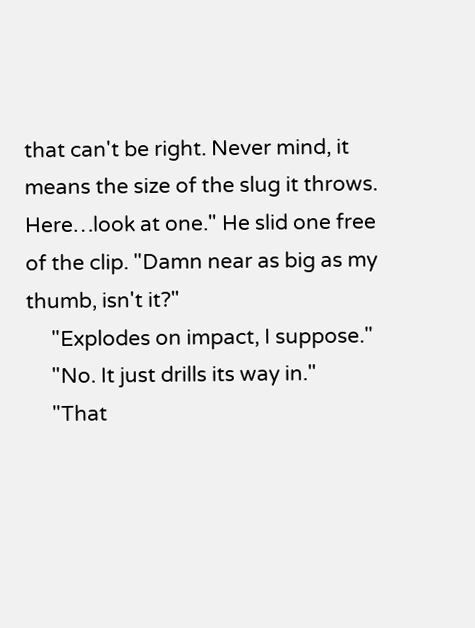that can't be right. Never mind, it means the size of the slug it throws. Here…look at one." He slid one free of the clip. "Damn near as big as my thumb, isn't it?"
     "Explodes on impact, I suppose."
     "No. It just drills its way in."
     "That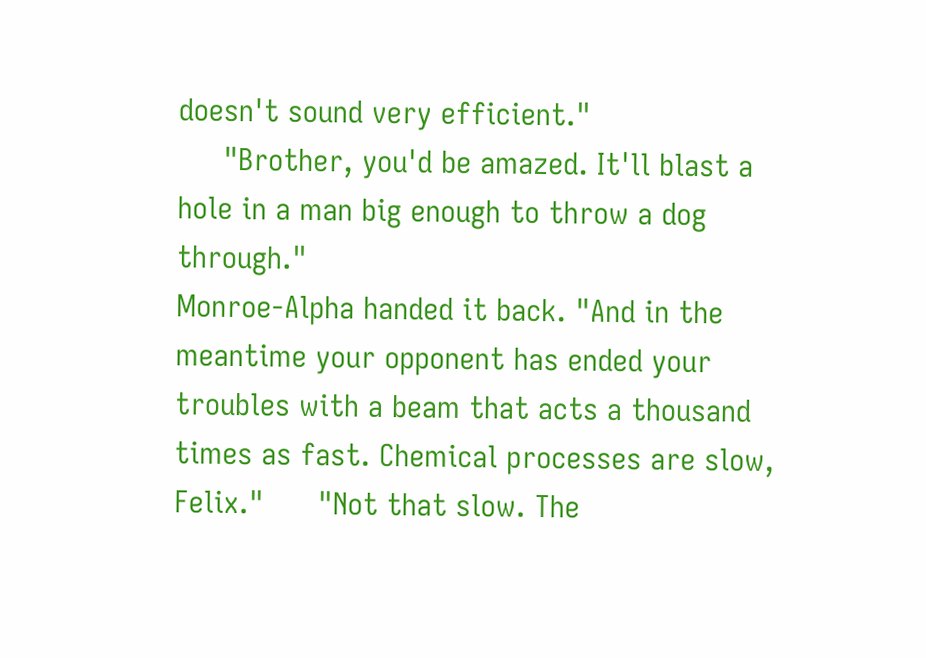doesn't sound very efficient."
     "Brother, you'd be amazed. It'll blast a hole in a man big enough to throw a dog through."
Monroe-Alpha handed it back. "And in the meantime your opponent has ended your troubles with a beam that acts a thousand times as fast. Chemical processes are slow, Felix."      "Not that slow. The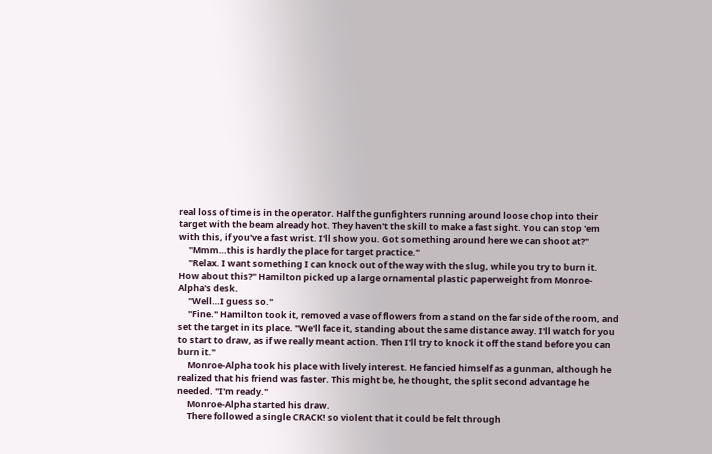real loss of time is in the operator. Half the gunfighters running around loose chop into their target with the beam already hot. They haven't the skill to make a fast sight. You can stop 'em with this, if you've a fast wrist. I'll show you. Got something around here we can shoot at?"
     "Mmm…this is hardly the place for target practice."
     "Relax. I want something I can knock out of the way with the slug, while you try to burn it. How about this?" Hamilton picked up a large ornamental plastic paperweight from Monroe-Alpha's desk.
     "Well…I guess so."
     "Fine." Hamilton took it, removed a vase of flowers from a stand on the far side of the room, and set the target in its place. "We'll face it, standing about the same distance away. I'll watch for you to start to draw, as if we really meant action. Then I'll try to knock it off the stand before you can burn it."
     Monroe-Alpha took his place with lively interest. He fancied himself as a gunman, although he realized that his friend was faster. This might be, he thought, the split second advantage he needed. "I'm ready."
     Monroe-Alpha started his draw.
     There followed a single CRACK! so violent that it could be felt through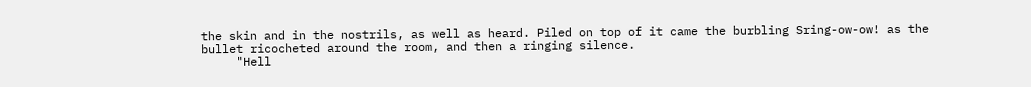the skin and in the nostrils, as well as heard. Piled on top of it came the burbling Sring-ow-ow! as the bullet ricocheted around the room, and then a ringing silence.
     "Hell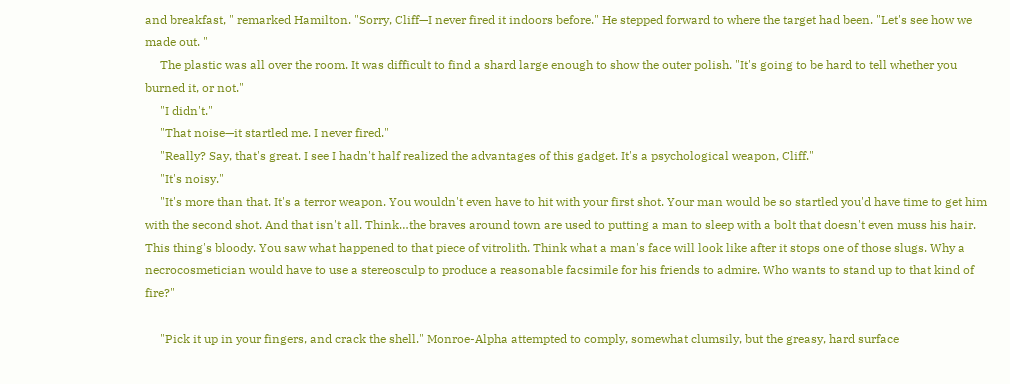and breakfast, " remarked Hamilton. "Sorry, Cliff—I never fired it indoors before." He stepped forward to where the target had been. "Let's see how we made out. "
     The plastic was all over the room. It was difficult to find a shard large enough to show the outer polish. "It's going to be hard to tell whether you burned it, or not."
     "I didn't."
     "That noise—it startled me. I never fired."
     "Really? Say, that's great. I see I hadn't half realized the advantages of this gadget. It's a psychological weapon, Cliff."
     "It's noisy."
     "It's more than that. It's a terror weapon. You wouldn't even have to hit with your first shot. Your man would be so startled you'd have time to get him with the second shot. And that isn't all. Think…the braves around town are used to putting a man to sleep with a bolt that doesn't even muss his hair. This thing's bloody. You saw what happened to that piece of vitrolith. Think what a man's face will look like after it stops one of those slugs. Why a necrocosmetician would have to use a stereosculp to produce a reasonable facsimile for his friends to admire. Who wants to stand up to that kind of fire?"

     "Pick it up in your fingers, and crack the shell." Monroe-Alpha attempted to comply, somewhat clumsily, but the greasy, hard surface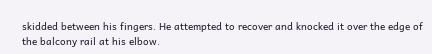skidded between his fingers. He attempted to recover and knocked it over the edge of the balcony rail at his elbow.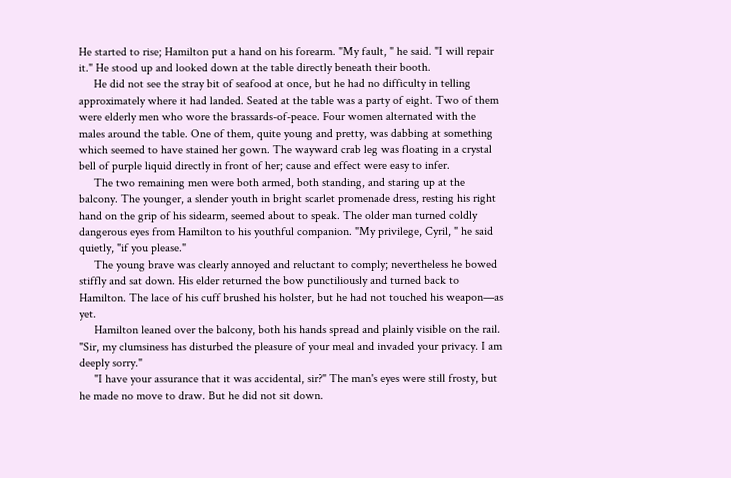He started to rise; Hamilton put a hand on his forearm. "My fault, " he said. "I will repair it." He stood up and looked down at the table directly beneath their booth.
     He did not see the stray bit of seafood at once, but he had no difficulty in telling approximately where it had landed. Seated at the table was a party of eight. Two of them were elderly men who wore the brassards-of-peace. Four women alternated with the males around the table. One of them, quite young and pretty, was dabbing at something which seemed to have stained her gown. The wayward crab leg was floating in a crystal bell of purple liquid directly in front of her; cause and effect were easy to infer.
     The two remaining men were both armed, both standing, and staring up at the balcony. The younger, a slender youth in bright scarlet promenade dress, resting his right hand on the grip of his sidearm, seemed about to speak. The older man turned coldly dangerous eyes from Hamilton to his youthful companion. "My privilege, Cyril, " he said quietly, "if you please."
     The young brave was clearly annoyed and reluctant to comply; nevertheless he bowed stiffly and sat down. His elder returned the bow punctiliously and turned back to Hamilton. The lace of his cuff brushed his holster, but he had not touched his weapon—as yet.
     Hamilton leaned over the balcony, both his hands spread and plainly visible on the rail. "Sir, my clumsiness has disturbed the pleasure of your meal and invaded your privacy. I am deeply sorry."
     "I have your assurance that it was accidental, sir?" The man's eyes were still frosty, but he made no move to draw. But he did not sit down.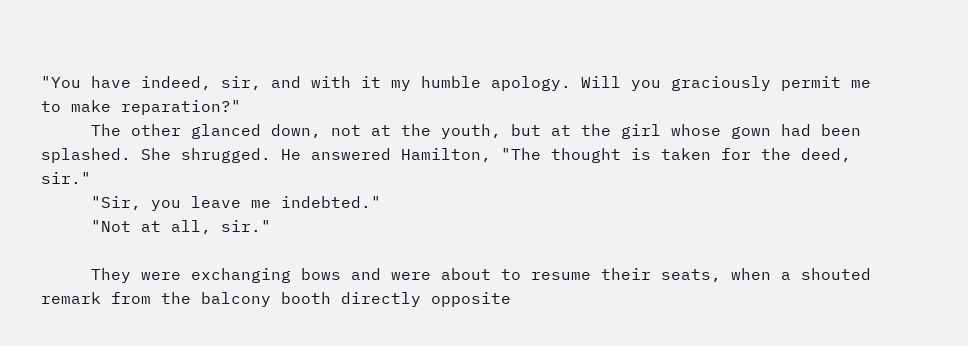"You have indeed, sir, and with it my humble apology. Will you graciously permit me to make reparation?"
     The other glanced down, not at the youth, but at the girl whose gown had been splashed. She shrugged. He answered Hamilton, "The thought is taken for the deed, sir."
     "Sir, you leave me indebted."
     "Not at all, sir."

     They were exchanging bows and were about to resume their seats, when a shouted remark from the balcony booth directly opposite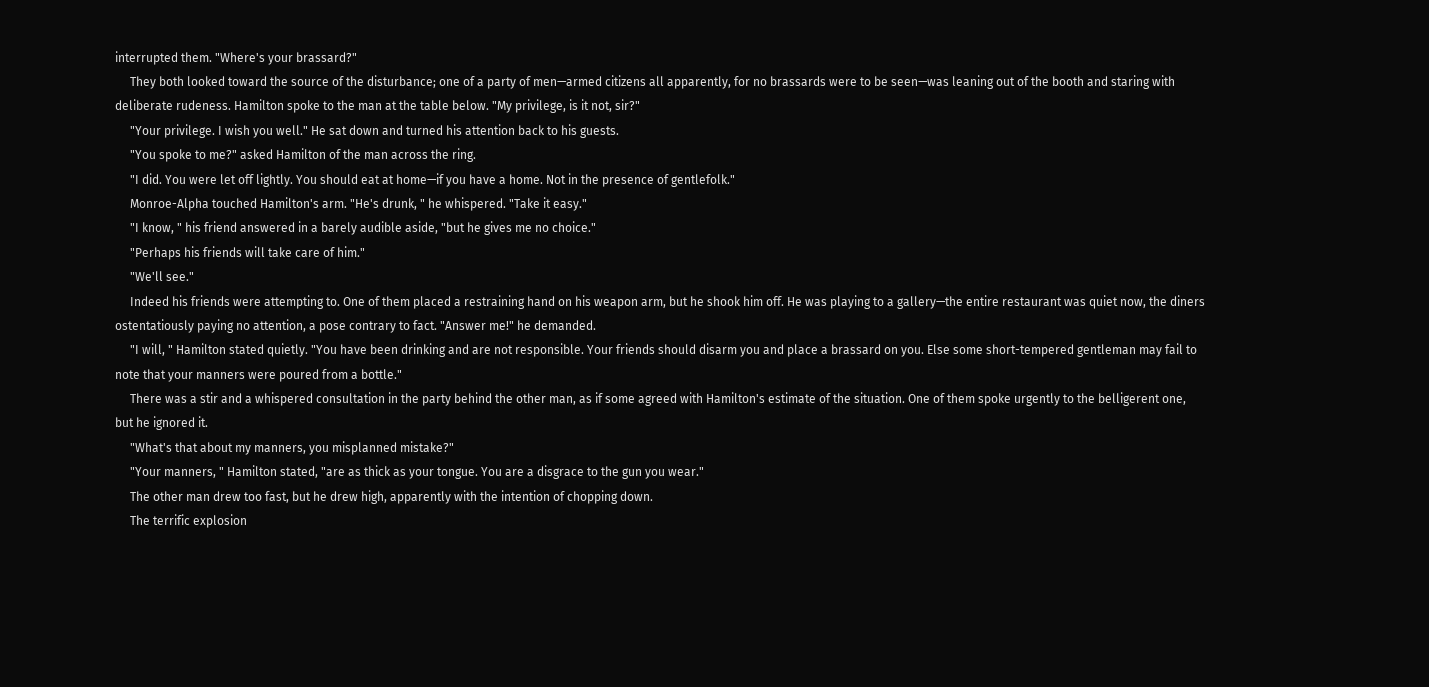interrupted them. "Where's your brassard?"
     They both looked toward the source of the disturbance; one of a party of men—armed citizens all apparently, for no brassards were to be seen—was leaning out of the booth and staring with deliberate rudeness. Hamilton spoke to the man at the table below. "My privilege, is it not, sir?"
     "Your privilege. I wish you well." He sat down and turned his attention back to his guests.
     "You spoke to me?" asked Hamilton of the man across the ring.
     "I did. You were let off lightly. You should eat at home—if you have a home. Not in the presence of gentlefolk."
     Monroe-Alpha touched Hamilton's arm. "He's drunk, " he whispered. "Take it easy."
     "I know, " his friend answered in a barely audible aside, "but he gives me no choice."
     "Perhaps his friends will take care of him."
     "We'll see."
     Indeed his friends were attempting to. One of them placed a restraining hand on his weapon arm, but he shook him off. He was playing to a gallery—the entire restaurant was quiet now, the diners ostentatiously paying no attention, a pose contrary to fact. "Answer me!" he demanded.
     "I will, " Hamilton stated quietly. "You have been drinking and are not responsible. Your friends should disarm you and place a brassard on you. Else some short-tempered gentleman may fail to note that your manners were poured from a bottle."
     There was a stir and a whispered consultation in the party behind the other man, as if some agreed with Hamilton's estimate of the situation. One of them spoke urgently to the belligerent one, but he ignored it.
     "What's that about my manners, you misplanned mistake?"
     "Your manners, " Hamilton stated, "are as thick as your tongue. You are a disgrace to the gun you wear."
     The other man drew too fast, but he drew high, apparently with the intention of chopping down.
     The terrific explosion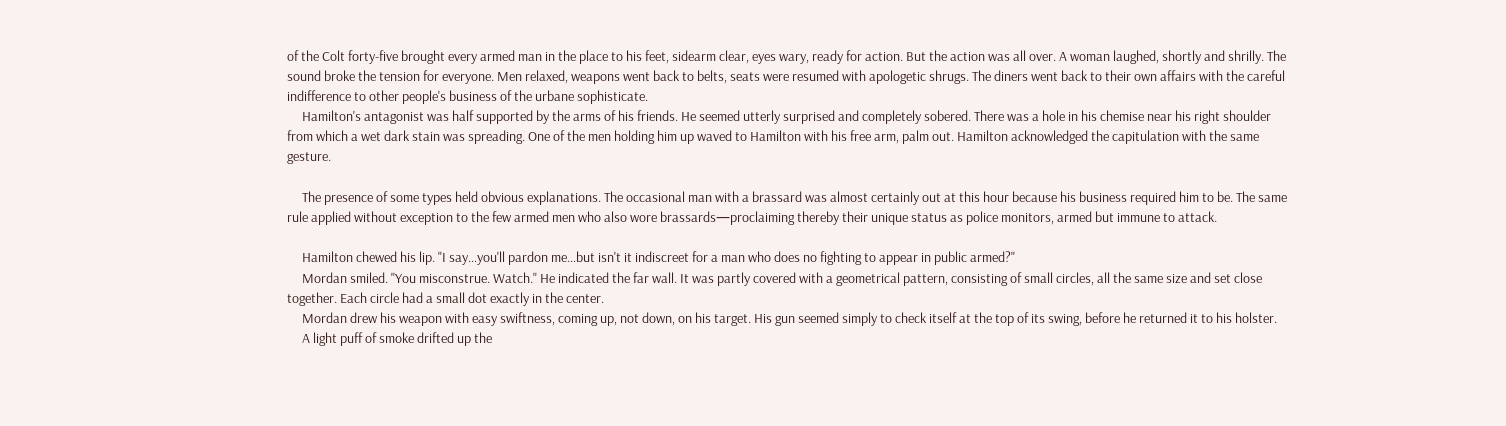of the Colt forty-five brought every armed man in the place to his feet, sidearm clear, eyes wary, ready for action. But the action was all over. A woman laughed, shortly and shrilly. The sound broke the tension for everyone. Men relaxed, weapons went back to belts, seats were resumed with apologetic shrugs. The diners went back to their own affairs with the careful indifference to other people's business of the urbane sophisticate.
     Hamilton's antagonist was half supported by the arms of his friends. He seemed utterly surprised and completely sobered. There was a hole in his chemise near his right shoulder from which a wet dark stain was spreading. One of the men holding him up waved to Hamilton with his free arm, palm out. Hamilton acknowledged the capitulation with the same gesture.

     The presence of some types held obvious explanations. The occasional man with a brassard was almost certainly out at this hour because his business required him to be. The same rule applied without exception to the few armed men who also wore brassards—proclaiming thereby their unique status as police monitors, armed but immune to attack.

     Hamilton chewed his lip. "I say…you'll pardon me…but isn't it indiscreet for a man who does no fighting to appear in public armed?"
     Mordan smiled. "You misconstrue. Watch." He indicated the far wall. It was partly covered with a geometrical pattern, consisting of small circles, all the same size and set close together. Each circle had a small dot exactly in the center.
     Mordan drew his weapon with easy swiftness, coming up, not down, on his target. His gun seemed simply to check itself at the top of its swing, before he returned it to his holster.
     A light puff of smoke drifted up the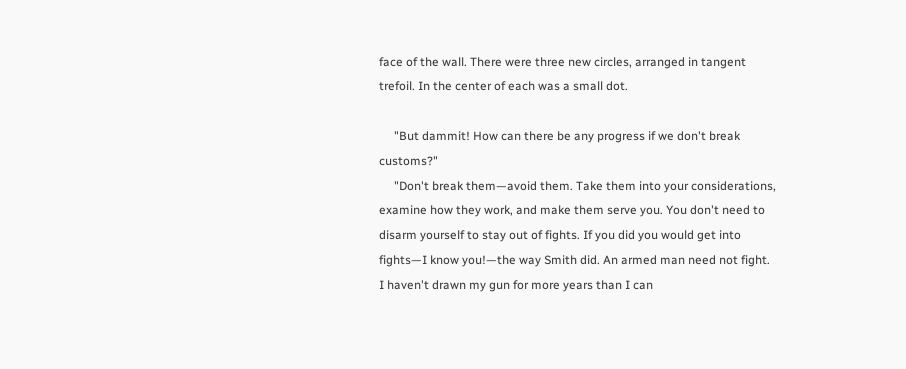face of the wall. There were three new circles, arranged in tangent trefoil. In the center of each was a small dot.

     "But dammit! How can there be any progress if we don't break customs?"
     "Don't break them—avoid them. Take them into your considerations, examine how they work, and make them serve you. You don't need to disarm yourself to stay out of fights. If you did you would get into fights—I know you!—the way Smith did. An armed man need not fight. I haven't drawn my gun for more years than I can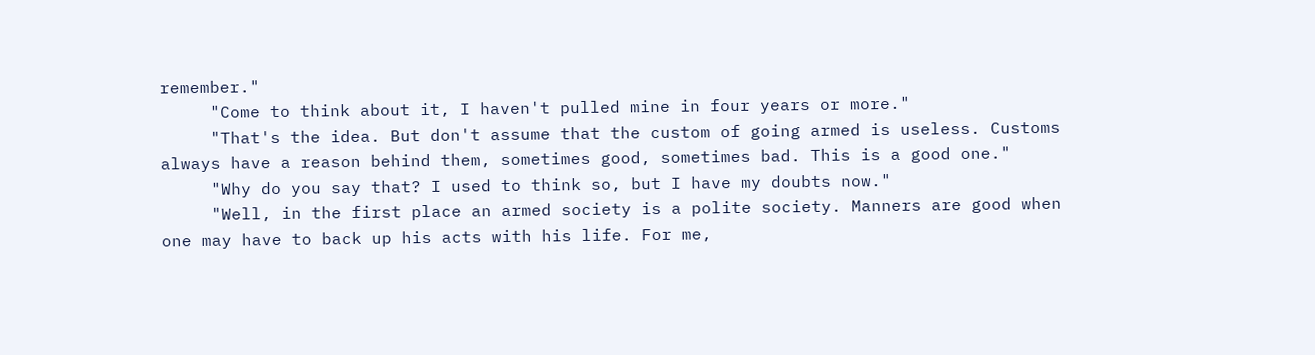remember."
     "Come to think about it, I haven't pulled mine in four years or more."
     "That's the idea. But don't assume that the custom of going armed is useless. Customs always have a reason behind them, sometimes good, sometimes bad. This is a good one."
     "Why do you say that? I used to think so, but I have my doubts now."
     "Well, in the first place an armed society is a polite society. Manners are good when one may have to back up his acts with his life. For me,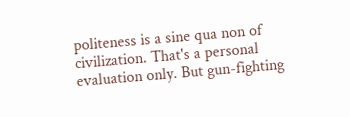politeness is a sine qua non of civilization. That's a personal evaluation only. But gun-fighting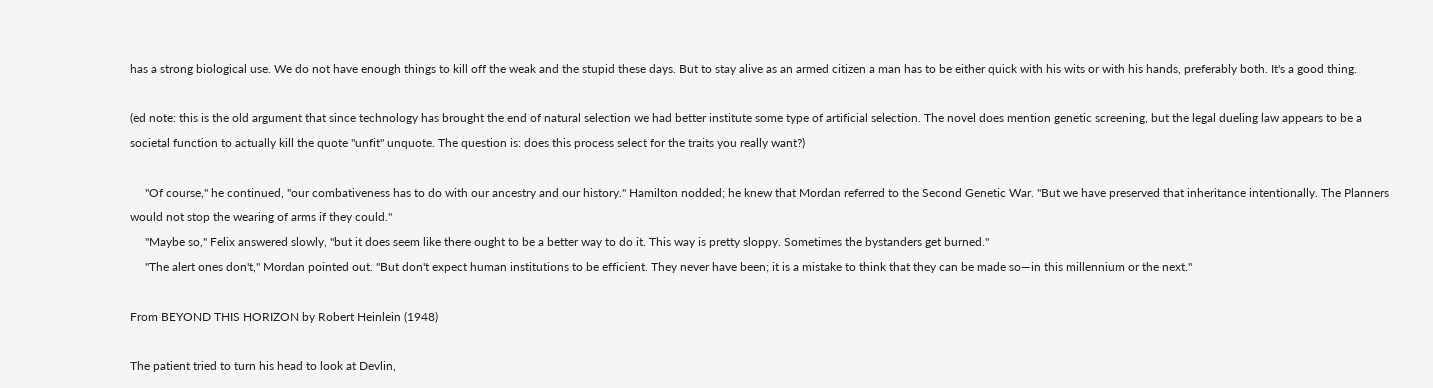has a strong biological use. We do not have enough things to kill off the weak and the stupid these days. But to stay alive as an armed citizen a man has to be either quick with his wits or with his hands, preferably both. It's a good thing.

(ed note: this is the old argument that since technology has brought the end of natural selection we had better institute some type of artificial selection. The novel does mention genetic screening, but the legal dueling law appears to be a societal function to actually kill the quote "unfit" unquote. The question is: does this process select for the traits you really want?)

     "Of course," he continued, "our combativeness has to do with our ancestry and our history." Hamilton nodded; he knew that Mordan referred to the Second Genetic War. "But we have preserved that inheritance intentionally. The Planners would not stop the wearing of arms if they could."
     "Maybe so," Felix answered slowly, "but it does seem like there ought to be a better way to do it. This way is pretty sloppy. Sometimes the bystanders get burned."
     "The alert ones don't," Mordan pointed out. "But don't expect human institutions to be efficient. They never have been; it is a mistake to think that they can be made so—in this millennium or the next."

From BEYOND THIS HORIZON by Robert Heinlein (1948)

The patient tried to turn his head to look at Devlin,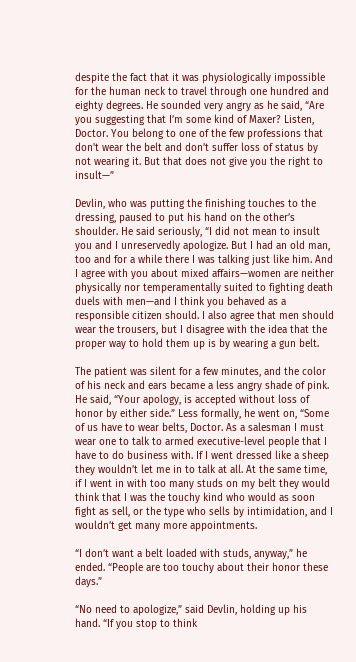despite the fact that it was physiologically impossible for the human neck to travel through one hundred and eighty degrees. He sounded very angry as he said, “Are you suggesting that I’m some kind of Maxer? Listen, Doctor. You belong to one of the few professions that don't wear the belt and don’t suffer loss of status by not wearing it. But that does not give you the right to insult—”

Devlin, who was putting the finishing touches to the dressing, paused to put his hand on the other’s shoulder. He said seriously, “I did not mean to insult you and I unreservedly apologize. But I had an old man, too and for a while there I was talking just like him. And I agree with you about mixed affairs—women are neither physically nor temperamentally suited to fighting death duels with men—and I think you behaved as a responsible citizen should. I also agree that men should wear the trousers, but I disagree with the idea that the proper way to hold them up is by wearing a gun belt.

The patient was silent for a few minutes, and the color of his neck and ears became a less angry shade of pink. He said, “Your apology, is accepted without loss of honor by either side.” Less formally, he went on, “Some of us have to wear belts, Doctor. As a salesman I must wear one to talk to armed executive-level people that I have to do business with. If I went dressed like a sheep they wouldn’t let me in to talk at all. At the same time, if I went in with too many studs on my belt they would think that I was the touchy kind who would as soon fight as sell, or the type who sells by intimidation, and I wouldn’t get many more appointments.

“I don’t want a belt loaded with studs, anyway,” he ended. “People are too touchy about their honor these days.”

“No need to apologize,” said Devlin, holding up his hand. “If you stop to think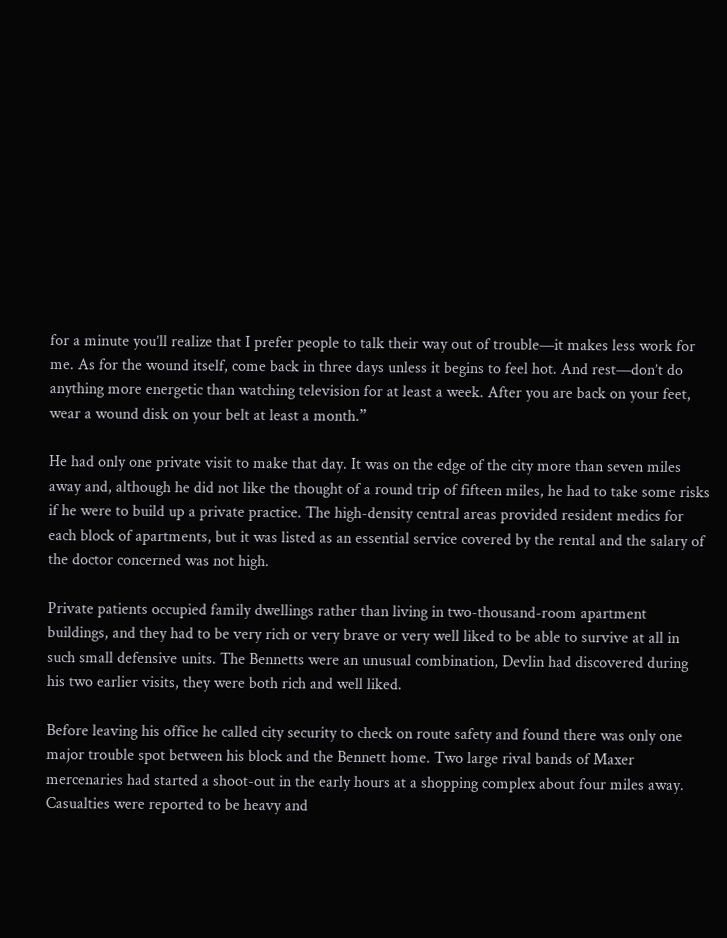for a minute you’ll realize that I prefer people to talk their way out of trouble—it makes less work for me. As for the wound itself, come back in three days unless it begins to feel hot. And rest—don’t do anything more energetic than watching television for at least a week. After you are back on your feet, wear a wound disk on your belt at least a month.”

He had only one private visit to make that day. It was on the edge of the city more than seven miles away and, although he did not like the thought of a round trip of fifteen miles, he had to take some risks if he were to build up a private practice. The high-density central areas provided resident medics for each block of apartments, but it was listed as an essential service covered by the rental and the salary of the doctor concerned was not high.

Private patients occupied family dwellings rather than living in two-thousand-room apartment buildings, and they had to be very rich or very brave or very well liked to be able to survive at all in such small defensive units. The Bennetts were an unusual combination, Devlin had discovered during his two earlier visits, they were both rich and well liked.

Before leaving his office he called city security to check on route safety and found there was only one major trouble spot between his block and the Bennett home. Two large rival bands of Maxer mercenaries had started a shoot-out in the early hours at a shopping complex about four miles away. Casualties were reported to be heavy and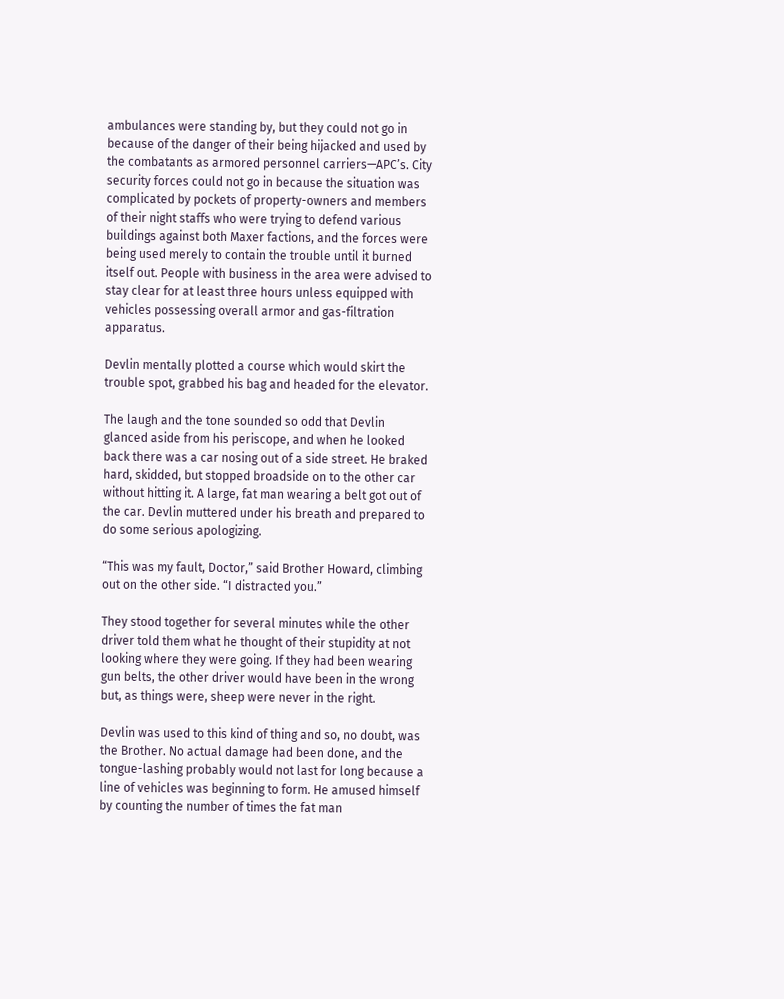ambulances were standing by, but they could not go in because of the danger of their being hijacked and used by the combatants as armored personnel carriers—APC’s. City security forces could not go in because the situation was complicated by pockets of property-owners and members of their night staffs who were trying to defend various buildings against both Maxer factions, and the forces were being used merely to contain the trouble until it burned itself out. People with business in the area were advised to stay clear for at least three hours unless equipped with vehicles possessing overall armor and gas-filtration apparatus.

Devlin mentally plotted a course which would skirt the trouble spot, grabbed his bag and headed for the elevator.

The laugh and the tone sounded so odd that Devlin glanced aside from his periscope, and when he looked back there was a car nosing out of a side street. He braked hard, skidded, but stopped broadside on to the other car without hitting it. A large, fat man wearing a belt got out of the car. Devlin muttered under his breath and prepared to do some serious apologizing.

“This was my fault, Doctor,” said Brother Howard, climbing out on the other side. “I distracted you.”

They stood together for several minutes while the other driver told them what he thought of their stupidity at not looking where they were going. If they had been wearing gun belts, the other driver would have been in the wrong but, as things were, sheep were never in the right.

Devlin was used to this kind of thing and so, no doubt, was the Brother. No actual damage had been done, and the tongue-lashing probably would not last for long because a line of vehicles was beginning to form. He amused himself by counting the number of times the fat man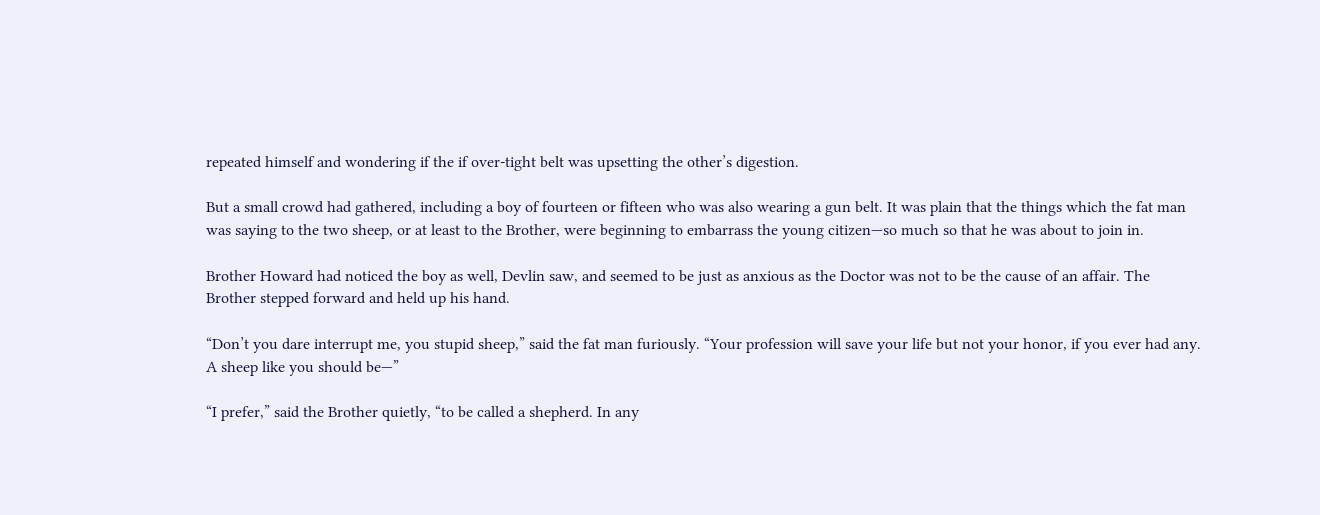repeated himself and wondering if the if over-tight belt was upsetting the other’s digestion.

But a small crowd had gathered, including a boy of fourteen or fifteen who was also wearing a gun belt. It was plain that the things which the fat man was saying to the two sheep, or at least to the Brother, were beginning to embarrass the young citizen—so much so that he was about to join in.

Brother Howard had noticed the boy as well, Devlin saw, and seemed to be just as anxious as the Doctor was not to be the cause of an affair. The Brother stepped forward and held up his hand.

“Don’t you dare interrupt me, you stupid sheep,” said the fat man furiously. “Your profession will save your life but not your honor, if you ever had any. A sheep like you should be—”

“I prefer,” said the Brother quietly, “to be called a shepherd. In any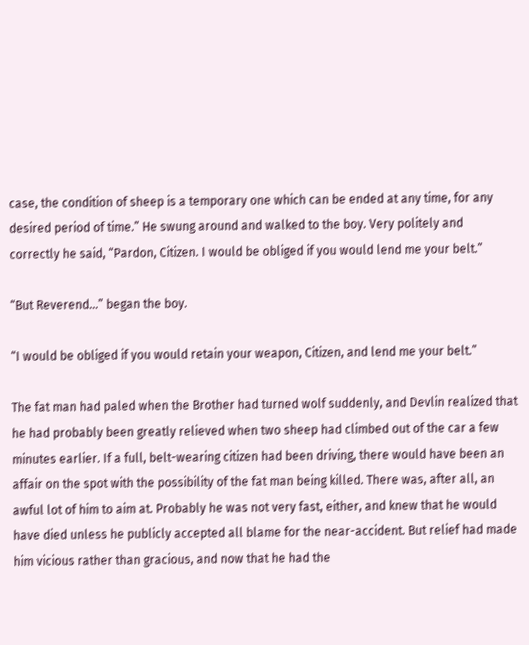case, the condition of sheep is a temporary one which can be ended at any time, for any desired period of time.” He swung around and walked to the boy. Very politely and correctly he said, “Pardon, Citizen. I would be obliged if you would lend me your belt.”

“But Reverend…” began the boy.

“I would be obliged if you would retain your weapon, Citizen, and lend me your belt.”

The fat man had paled when the Brother had turned wolf suddenly, and Devlin realized that he had probably been greatly relieved when two sheep had climbed out of the car a few minutes earlier. If a full, belt-wearing citizen had been driving, there would have been an affair on the spot with the possibility of the fat man being killed. There was, after all, an awful lot of him to aim at. Probably he was not very fast, either, and knew that he would have died unless he publicly accepted all blame for the near-accident. But relief had made him vicious rather than gracious, and now that he had the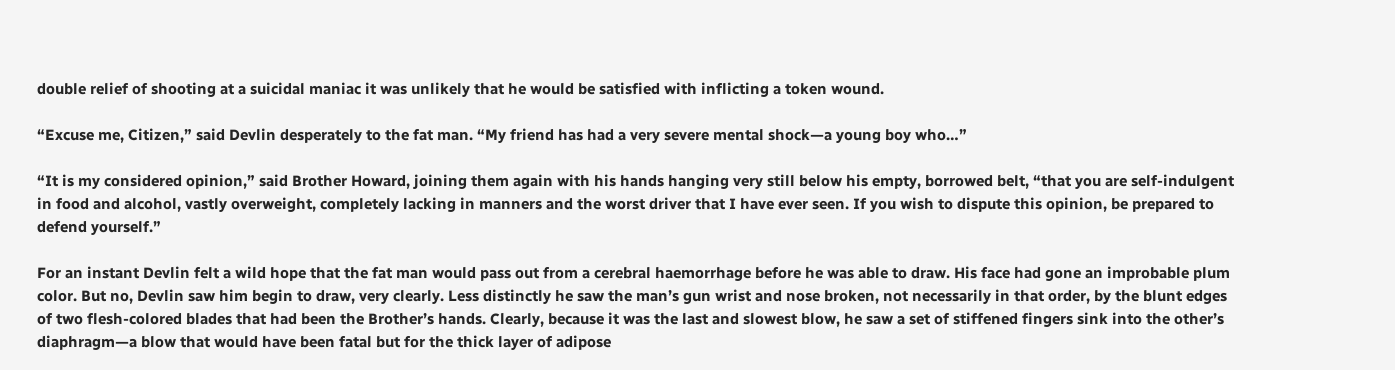double relief of shooting at a suicidal maniac it was unlikely that he would be satisfied with inflicting a token wound.

“Excuse me, Citizen,” said Devlin desperately to the fat man. “My friend has had a very severe mental shock—a young boy who…”

“It is my considered opinion,” said Brother Howard, joining them again with his hands hanging very still below his empty, borrowed belt, “that you are self-indulgent in food and alcohol, vastly overweight, completely lacking in manners and the worst driver that I have ever seen. If you wish to dispute this opinion, be prepared to defend yourself.”

For an instant Devlin felt a wild hope that the fat man would pass out from a cerebral haemorrhage before he was able to draw. His face had gone an improbable plum color. But no, Devlin saw him begin to draw, very clearly. Less distinctly he saw the man’s gun wrist and nose broken, not necessarily in that order, by the blunt edges of two flesh-colored blades that had been the Brother’s hands. Clearly, because it was the last and slowest blow, he saw a set of stiffened fingers sink into the other’s diaphragm—a blow that would have been fatal but for the thick layer of adipose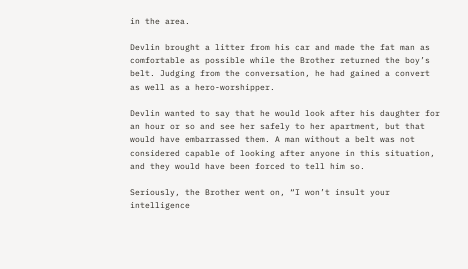in the area.

Devlin brought a litter from his car and made the fat man as comfortable as possible while the Brother returned the boy’s belt. Judging from the conversation, he had gained a convert as well as a hero-worshipper.

Devlin wanted to say that he would look after his daughter for an hour or so and see her safely to her apartment, but that would have embarrassed them. A man without a belt was not considered capable of looking after anyone in this situation, and they would have been forced to tell him so.

Seriously, the Brother went on, “I won’t insult your intelligence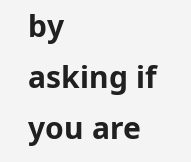by asking if you are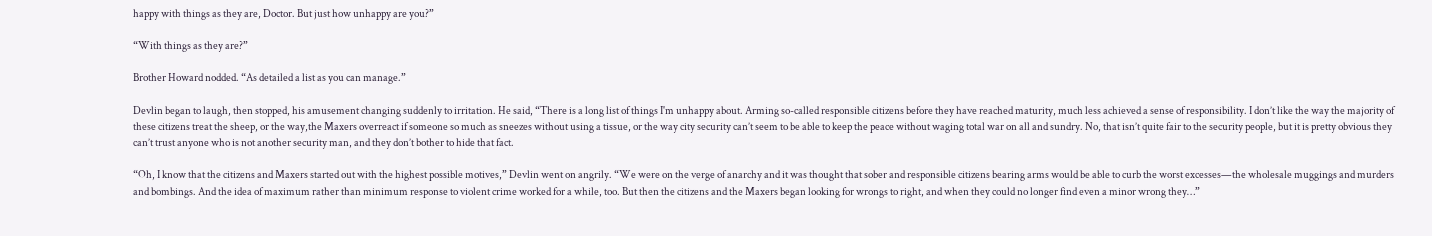happy with things as they are, Doctor. But just how unhappy are you?”

“With things as they are?”

Brother Howard nodded. “As detailed a list as you can manage.”

Devlin began to laugh, then stopped, his amusement changing suddenly to irritation. He said, “There is a long list of things I'm unhappy about. Arming so-called responsible citizens before they have reached maturity, much less achieved a sense of responsibility. I don’t like the way the majority of these citizens treat the sheep, or the way,the Maxers overreact if someone so much as sneezes without using a tissue, or the way city security can’t seem to be able to keep the peace without waging total war on all and sundry. No, that isn’t quite fair to the security people, but it is pretty obvious they can’t trust anyone who is not another security man, and they don’t bother to hide that fact.

“Oh, I know that the citizens and Maxers started out with the highest possible motives,” Devlin went on angrily. “We were on the verge of anarchy and it was thought that sober and responsible citizens bearing arms would be able to curb the worst excesses—the wholesale muggings and murders and bombings. And the idea of maximum rather than minimum response to violent crime worked for a while, too. But then the citizens and the Maxers began looking for wrongs to right, and when they could no longer find even a minor wrong they…”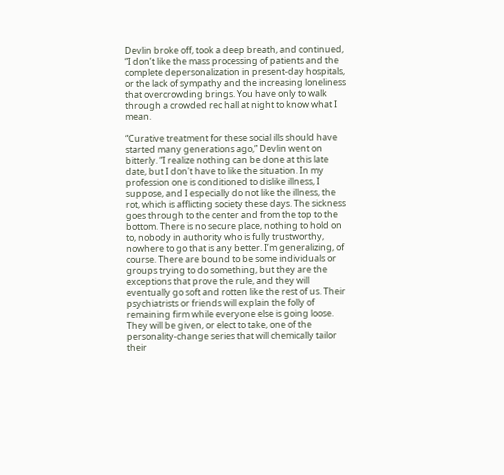Devlin broke off, took a deep breath, and continued, “I don’t like the mass processing of patients and the complete depersonalization in present-day hospitals, or the lack of sympathy and the increasing loneliness that overcrowding brings. You have only to walk through a crowded rec hall at night to know what I mean.

“Curative treatment for these social ills should have started many generations ago,” Devlin went on bitterly. “I realize nothing can be done at this late date, but I don't have to like the situation. In my profession one is conditioned to dislike illness, I suppose, and I especially do not like the illness, the rot, which is afflicting society these days. The sickness goes through to the center and from the top to the bottom. There is no secure place, nothing to hold on to, nobody in authority who is fully trustworthy, nowhere to go that is any better. I’m generalizing, of course. There are bound to be some individuals or groups trying to do something, but they are the exceptions that prove the rule, and they will eventually go soft and rotten like the rest of us. Their psychiatrists or friends will explain the folly of remaining firm while everyone else is going loose. They will be given, or elect to take, one of the personality-change series that will chemically tailor their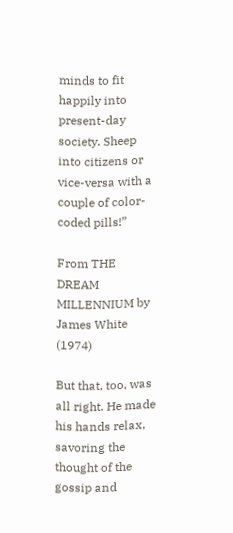minds to fit happily into present-day society. Sheep into citizens or vice-versa with a couple of color-coded pills!”

From THE DREAM MILLENNIUM by James White (1974)

But that, too, was all right. He made his hands relax, savoring the thought of the gossip and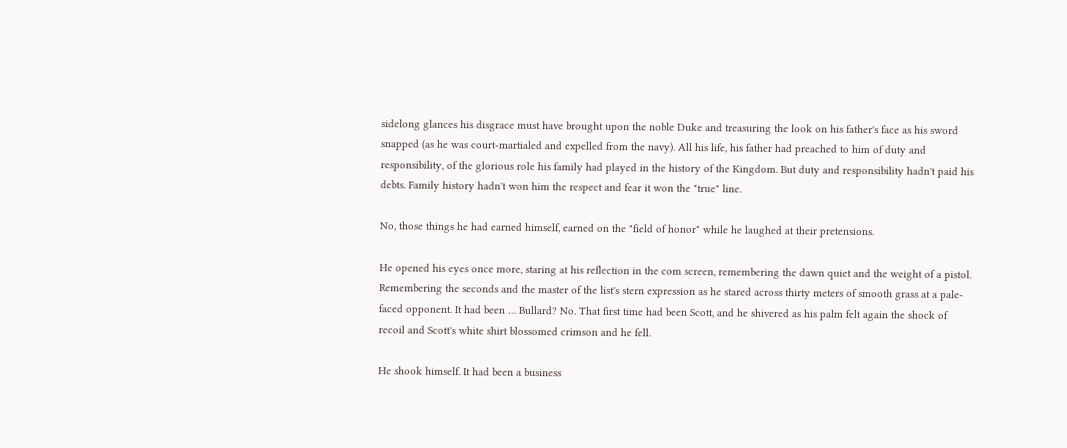sidelong glances his disgrace must have brought upon the noble Duke and treasuring the look on his father's face as his sword snapped (as he was court-martialed and expelled from the navy). All his life, his father had preached to him of duty and responsibility, of the glorious role his family had played in the history of the Kingdom. But duty and responsibility hadn't paid his debts. Family history hadn't won him the respect and fear it won the "true" line.

No, those things he had earned himself, earned on the "field of honor" while he laughed at their pretensions.

He opened his eyes once more, staring at his reflection in the com screen, remembering the dawn quiet and the weight of a pistol. Remembering the seconds and the master of the list's stern expression as he stared across thirty meters of smooth grass at a pale-faced opponent. It had been … Bullard? No. That first time had been Scott, and he shivered as his palm felt again the shock of recoil and Scott's white shirt blossomed crimson and he fell.

He shook himself. It had been a business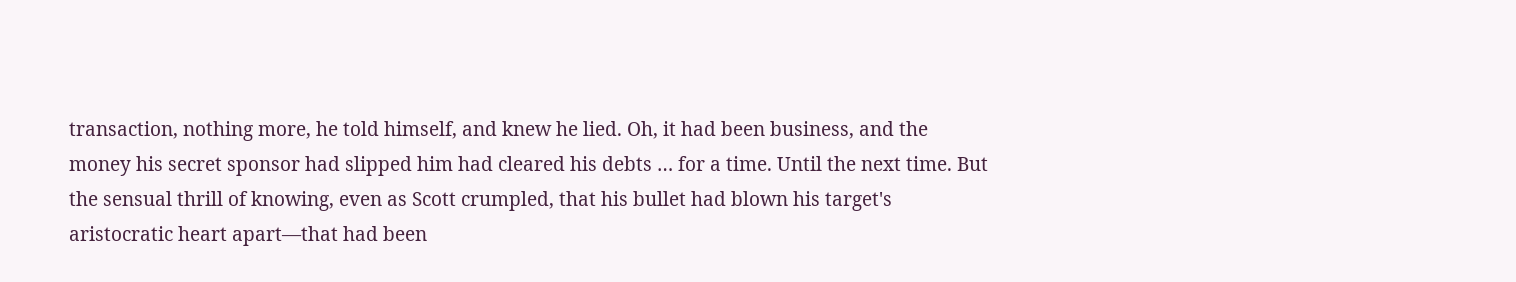transaction, nothing more, he told himself, and knew he lied. Oh, it had been business, and the money his secret sponsor had slipped him had cleared his debts … for a time. Until the next time. But the sensual thrill of knowing, even as Scott crumpled, that his bullet had blown his target's aristocratic heart apart—that had been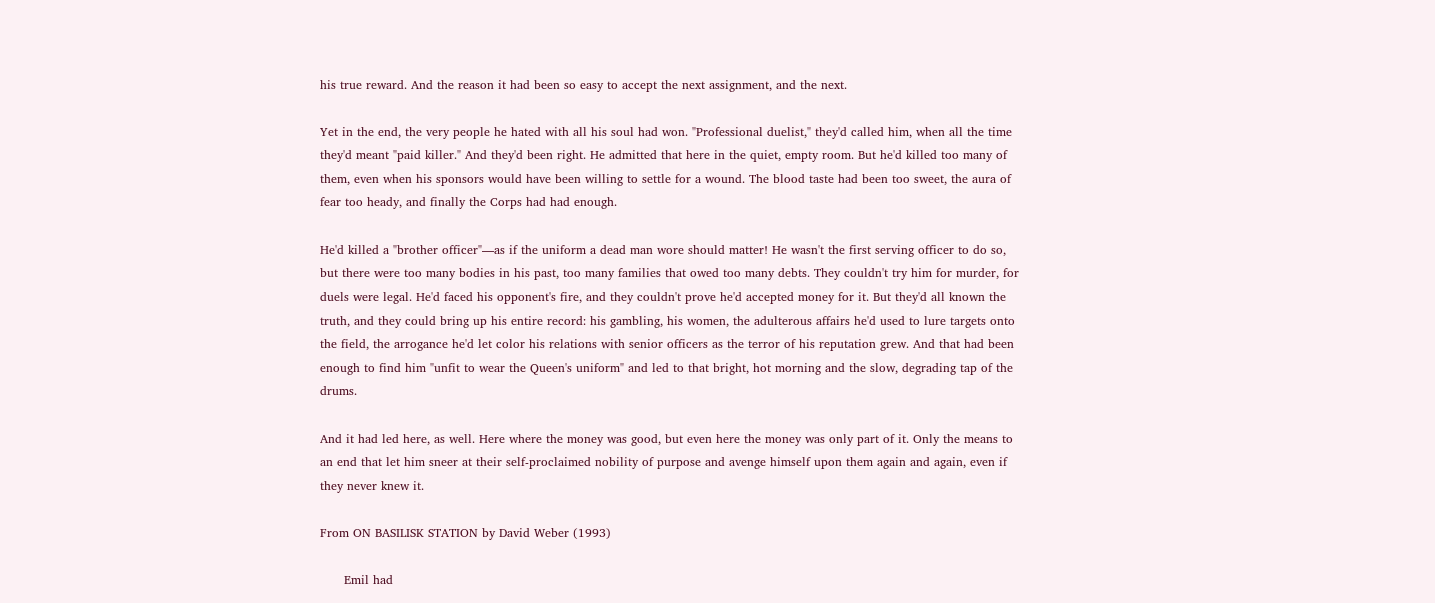his true reward. And the reason it had been so easy to accept the next assignment, and the next.

Yet in the end, the very people he hated with all his soul had won. "Professional duelist," they'd called him, when all the time they'd meant "paid killer." And they'd been right. He admitted that here in the quiet, empty room. But he'd killed too many of them, even when his sponsors would have been willing to settle for a wound. The blood taste had been too sweet, the aura of fear too heady, and finally the Corps had had enough.

He'd killed a "brother officer"—as if the uniform a dead man wore should matter! He wasn't the first serving officer to do so, but there were too many bodies in his past, too many families that owed too many debts. They couldn't try him for murder, for duels were legal. He'd faced his opponent's fire, and they couldn't prove he'd accepted money for it. But they'd all known the truth, and they could bring up his entire record: his gambling, his women, the adulterous affairs he'd used to lure targets onto the field, the arrogance he'd let color his relations with senior officers as the terror of his reputation grew. And that had been enough to find him "unfit to wear the Queen's uniform" and led to that bright, hot morning and the slow, degrading tap of the drums.

And it had led here, as well. Here where the money was good, but even here the money was only part of it. Only the means to an end that let him sneer at their self-proclaimed nobility of purpose and avenge himself upon them again and again, even if they never knew it.

From ON BASILISK STATION by David Weber (1993)

      Emil had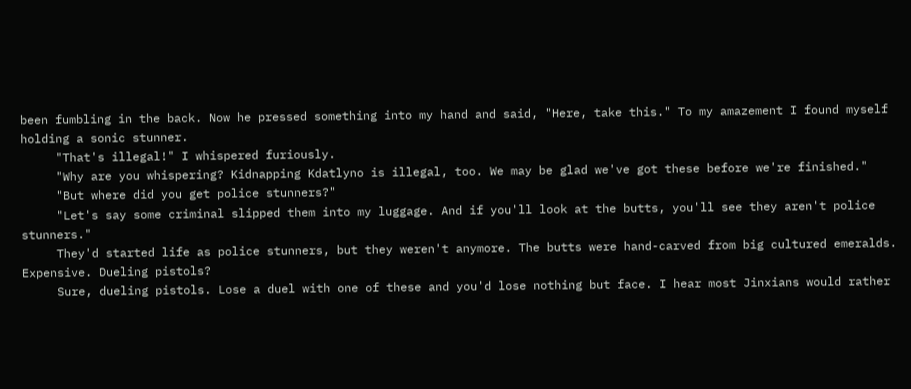been fumbling in the back. Now he pressed something into my hand and said, "Here, take this." To my amazement I found myself holding a sonic stunner.
     "That's illegal!" I whispered furiously.
     "Why are you whispering? Kidnapping Kdatlyno is illegal, too. We may be glad we've got these before we're finished."
     "But where did you get police stunners?"
     "Let's say some criminal slipped them into my luggage. And if you'll look at the butts, you'll see they aren't police stunners."
     They'd started life as police stunners, but they weren't anymore. The butts were hand-carved from big cultured emeralds. Expensive. Dueling pistols?
     Sure, dueling pistols. Lose a duel with one of these and you'd lose nothing but face. I hear most Jinxians would rather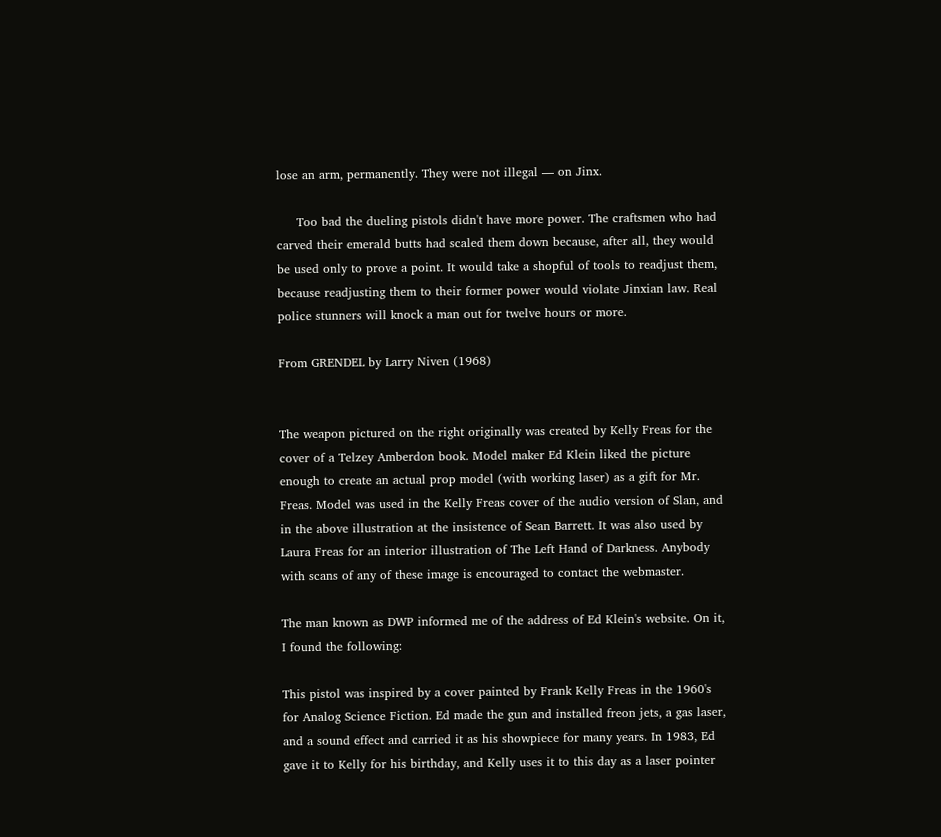lose an arm, permanently. They were not illegal — on Jinx.

     Too bad the dueling pistols didn't have more power. The craftsmen who had carved their emerald butts had scaled them down because, after all, they would be used only to prove a point. It would take a shopful of tools to readjust them, because readjusting them to their former power would violate Jinxian law. Real police stunners will knock a man out for twelve hours or more.

From GRENDEL by Larry Niven (1968)


The weapon pictured on the right originally was created by Kelly Freas for the cover of a Telzey Amberdon book. Model maker Ed Klein liked the picture enough to create an actual prop model (with working laser) as a gift for Mr. Freas. Model was used in the Kelly Freas cover of the audio version of Slan, and in the above illustration at the insistence of Sean Barrett. It was also used by Laura Freas for an interior illustration of The Left Hand of Darkness. Anybody with scans of any of these image is encouraged to contact the webmaster.

The man known as DWP informed me of the address of Ed Klein's website. On it, I found the following:

This pistol was inspired by a cover painted by Frank Kelly Freas in the 1960's for Analog Science Fiction. Ed made the gun and installed freon jets, a gas laser, and a sound effect and carried it as his showpiece for many years. In 1983, Ed gave it to Kelly for his birthday, and Kelly uses it to this day as a laser pointer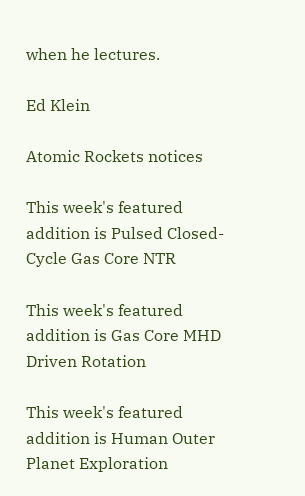when he lectures.

Ed Klein

Atomic Rockets notices

This week's featured addition is Pulsed Closed-Cycle Gas Core NTR

This week's featured addition is Gas Core MHD Driven Rotation

This week's featured addition is Human Outer Planet Exploration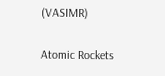(VASIMR)

Atomic Rockets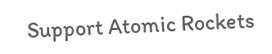Support Atomic Rockets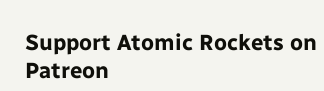Support Atomic Rockets on Patreon